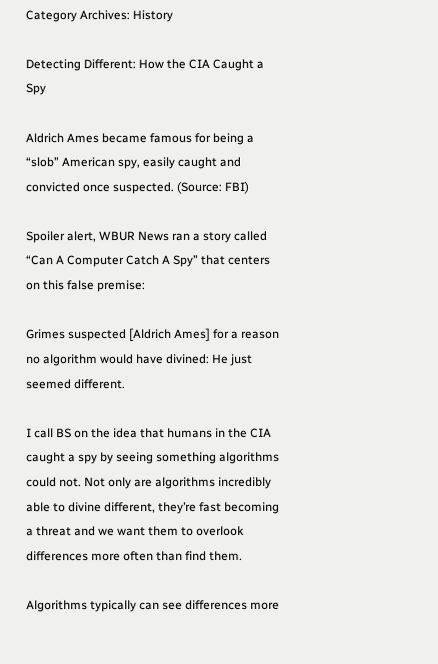Category Archives: History

Detecting Different: How the CIA Caught a Spy

Aldrich Ames became famous for being a “slob” American spy, easily caught and convicted once suspected. (Source: FBI)

Spoiler alert, WBUR News ran a story called “Can A Computer Catch A Spy” that centers on this false premise:

Grimes suspected [Aldrich Ames] for a reason no algorithm would have divined: He just seemed different.

I call BS on the idea that humans in the CIA caught a spy by seeing something algorithms could not. Not only are algorithms incredibly able to divine different, they’re fast becoming a threat and we want them to overlook differences more often than find them.

Algorithms typically can see differences more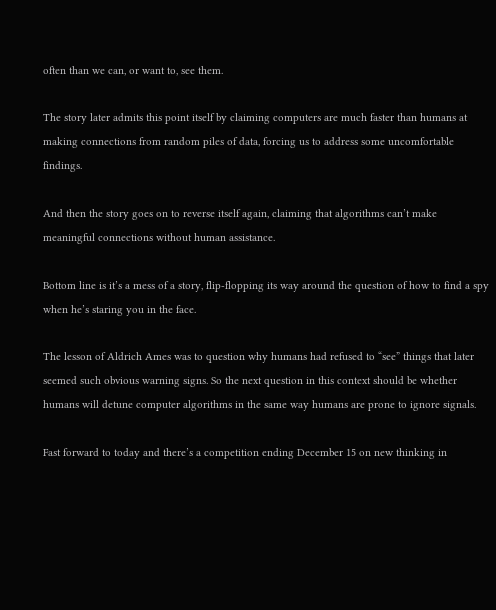often than we can, or want to, see them.

The story later admits this point itself by claiming computers are much faster than humans at making connections from random piles of data, forcing us to address some uncomfortable findings.

And then the story goes on to reverse itself again, claiming that algorithms can’t make meaningful connections without human assistance.

Bottom line is it’s a mess of a story, flip-flopping its way around the question of how to find a spy when he’s staring you in the face.

The lesson of Aldrich Ames was to question why humans had refused to “see” things that later seemed such obvious warning signs. So the next question in this context should be whether humans will detune computer algorithms in the same way humans are prone to ignore signals.

Fast forward to today and there’s a competition ending December 15 on new thinking in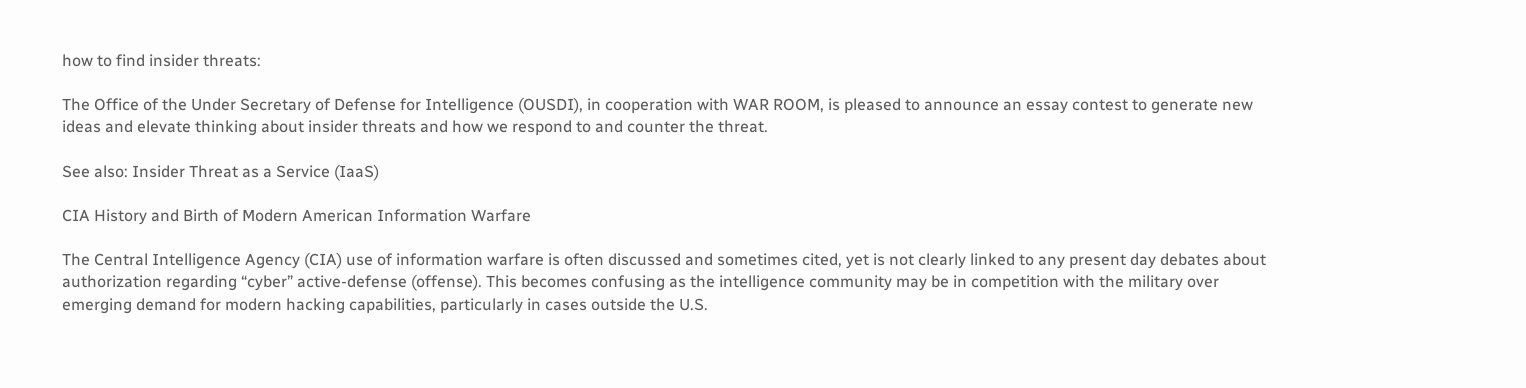how to find insider threats:

The Office of the Under Secretary of Defense for Intelligence (OUSDI), in cooperation with WAR ROOM, is pleased to announce an essay contest to generate new ideas and elevate thinking about insider threats and how we respond to and counter the threat.

See also: Insider Threat as a Service (IaaS)

CIA History and Birth of Modern American Information Warfare

The Central Intelligence Agency (CIA) use of information warfare is often discussed and sometimes cited, yet is not clearly linked to any present day debates about authorization regarding “cyber” active-defense (offense). This becomes confusing as the intelligence community may be in competition with the military over emerging demand for modern hacking capabilities, particularly in cases outside the U.S.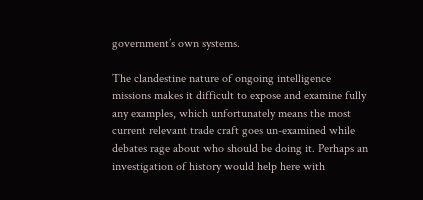government’s own systems.

The clandestine nature of ongoing intelligence missions makes it difficult to expose and examine fully any examples, which unfortunately means the most current relevant trade craft goes un-examined while debates rage about who should be doing it. Perhaps an investigation of history would help here with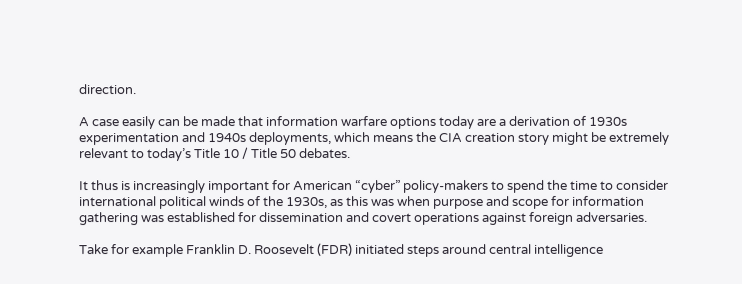direction.

A case easily can be made that information warfare options today are a derivation of 1930s experimentation and 1940s deployments, which means the CIA creation story might be extremely relevant to today’s Title 10 / Title 50 debates.

It thus is increasingly important for American “cyber” policy-makers to spend the time to consider international political winds of the 1930s, as this was when purpose and scope for information gathering was established for dissemination and covert operations against foreign adversaries.

Take for example Franklin D. Roosevelt (FDR) initiated steps around central intelligence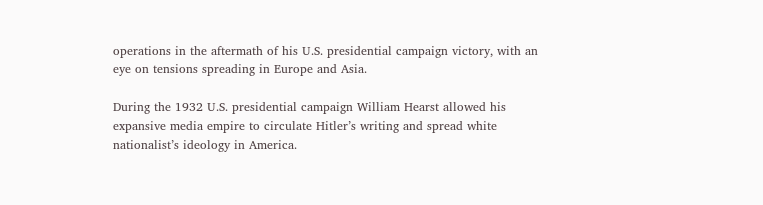operations in the aftermath of his U.S. presidential campaign victory, with an eye on tensions spreading in Europe and Asia.

During the 1932 U.S. presidential campaign William Hearst allowed his expansive media empire to circulate Hitler’s writing and spread white nationalist’s ideology in America.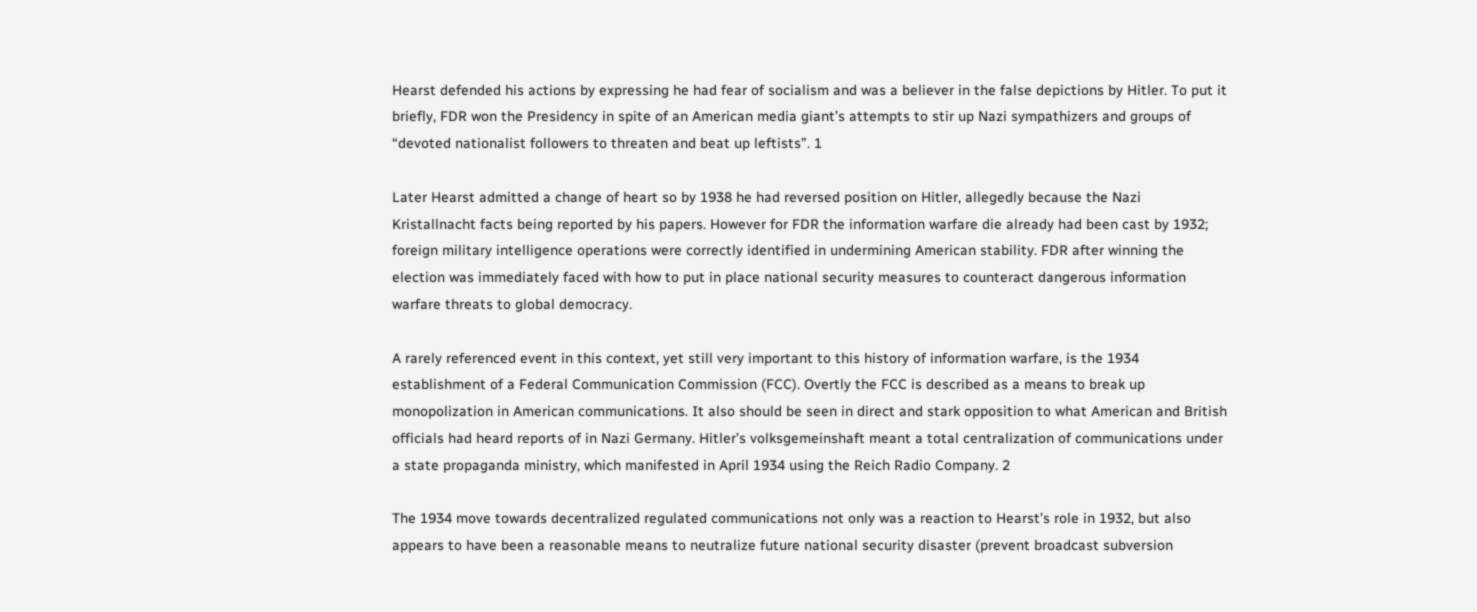Hearst defended his actions by expressing he had fear of socialism and was a believer in the false depictions by Hitler. To put it briefly, FDR won the Presidency in spite of an American media giant’s attempts to stir up Nazi sympathizers and groups of “devoted nationalist followers to threaten and beat up leftists”. 1

Later Hearst admitted a change of heart so by 1938 he had reversed position on Hitler, allegedly because the Nazi Kristallnacht facts being reported by his papers. However for FDR the information warfare die already had been cast by 1932; foreign military intelligence operations were correctly identified in undermining American stability. FDR after winning the election was immediately faced with how to put in place national security measures to counteract dangerous information warfare threats to global democracy.

A rarely referenced event in this context, yet still very important to this history of information warfare, is the 1934 establishment of a Federal Communication Commission (FCC). Overtly the FCC is described as a means to break up monopolization in American communications. It also should be seen in direct and stark opposition to what American and British officials had heard reports of in Nazi Germany. Hitler’s volksgemeinshaft meant a total centralization of communications under a state propaganda ministry, which manifested in April 1934 using the Reich Radio Company. 2

The 1934 move towards decentralized regulated communications not only was a reaction to Hearst’s role in 1932, but also appears to have been a reasonable means to neutralize future national security disaster (prevent broadcast subversion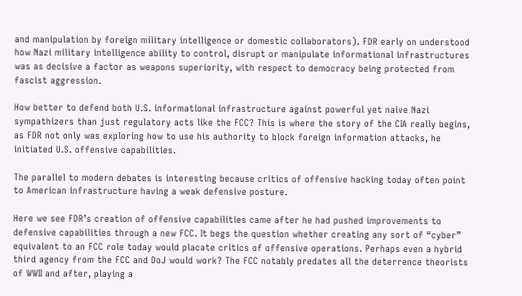and manipulation by foreign military intelligence or domestic collaborators). FDR early on understood how Nazi military intelligence ability to control, disrupt or manipulate informational infrastructures was as decisive a factor as weapons superiority, with respect to democracy being protected from fascist aggression.

How better to defend both U.S. informational infrastructure against powerful yet naive Nazi sympathizers than just regulatory acts like the FCC? This is where the story of the CIA really begins, as FDR not only was exploring how to use his authority to block foreign information attacks, he initiated U.S. offensive capabilities.

The parallel to modern debates is interesting because critics of offensive hacking today often point to American infrastructure having a weak defensive posture.

Here we see FDR’s creation of offensive capabilities came after he had pushed improvements to defensive capabilities through a new FCC. It begs the question whether creating any sort of “cyber” equivalent to an FCC role today would placate critics of offensive operations. Perhaps even a hybrid third agency from the FCC and DoJ would work? The FCC notably predates all the deterrence theorists of WWII and after, playing a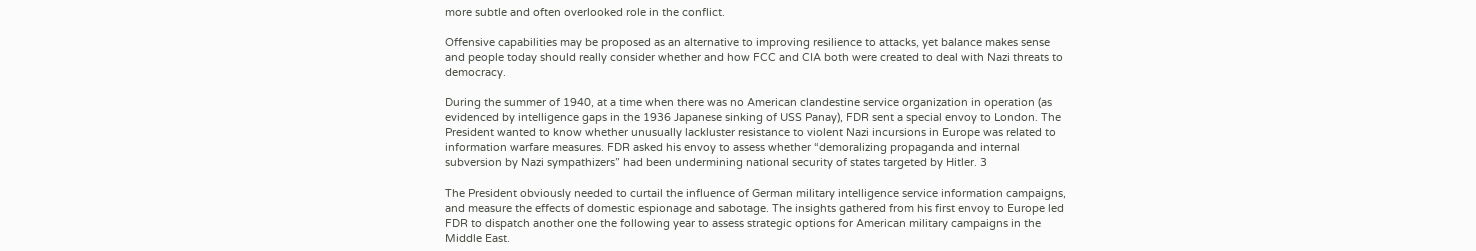more subtle and often overlooked role in the conflict.

Offensive capabilities may be proposed as an alternative to improving resilience to attacks, yet balance makes sense and people today should really consider whether and how FCC and CIA both were created to deal with Nazi threats to democracy.

During the summer of 1940, at a time when there was no American clandestine service organization in operation (as evidenced by intelligence gaps in the 1936 Japanese sinking of USS Panay), FDR sent a special envoy to London. The President wanted to know whether unusually lackluster resistance to violent Nazi incursions in Europe was related to information warfare measures. FDR asked his envoy to assess whether “demoralizing propaganda and internal subversion by Nazi sympathizers” had been undermining national security of states targeted by Hitler. 3

The President obviously needed to curtail the influence of German military intelligence service information campaigns, and measure the effects of domestic espionage and sabotage. The insights gathered from his first envoy to Europe led FDR to dispatch another one the following year to assess strategic options for American military campaigns in the Middle East.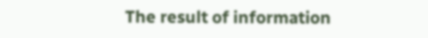The result of information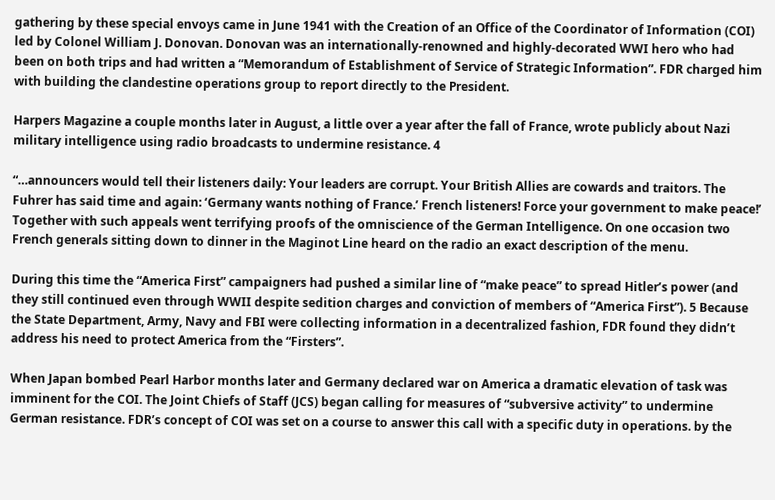gathering by these special envoys came in June 1941 with the Creation of an Office of the Coordinator of Information (COI) led by Colonel William J. Donovan. Donovan was an internationally-renowned and highly-decorated WWI hero who had been on both trips and had written a “Memorandum of Establishment of Service of Strategic Information”. FDR charged him with building the clandestine operations group to report directly to the President.

Harpers Magazine a couple months later in August, a little over a year after the fall of France, wrote publicly about Nazi military intelligence using radio broadcasts to undermine resistance. 4

“…announcers would tell their listeners daily: Your leaders are corrupt. Your British Allies are cowards and traitors. The Fuhrer has said time and again: ‘Germany wants nothing of France.’ French listeners! Force your government to make peace!’ Together with such appeals went terrifying proofs of the omniscience of the German Intelligence. On one occasion two French generals sitting down to dinner in the Maginot Line heard on the radio an exact description of the menu.

During this time the “America First” campaigners had pushed a similar line of “make peace” to spread Hitler’s power (and they still continued even through WWII despite sedition charges and conviction of members of “America First”). 5 Because the State Department, Army, Navy and FBI were collecting information in a decentralized fashion, FDR found they didn’t address his need to protect America from the “Firsters”.

When Japan bombed Pearl Harbor months later and Germany declared war on America a dramatic elevation of task was imminent for the COI. The Joint Chiefs of Staff (JCS) began calling for measures of “subversive activity” to undermine German resistance. FDR’s concept of COI was set on a course to answer this call with a specific duty in operations. by the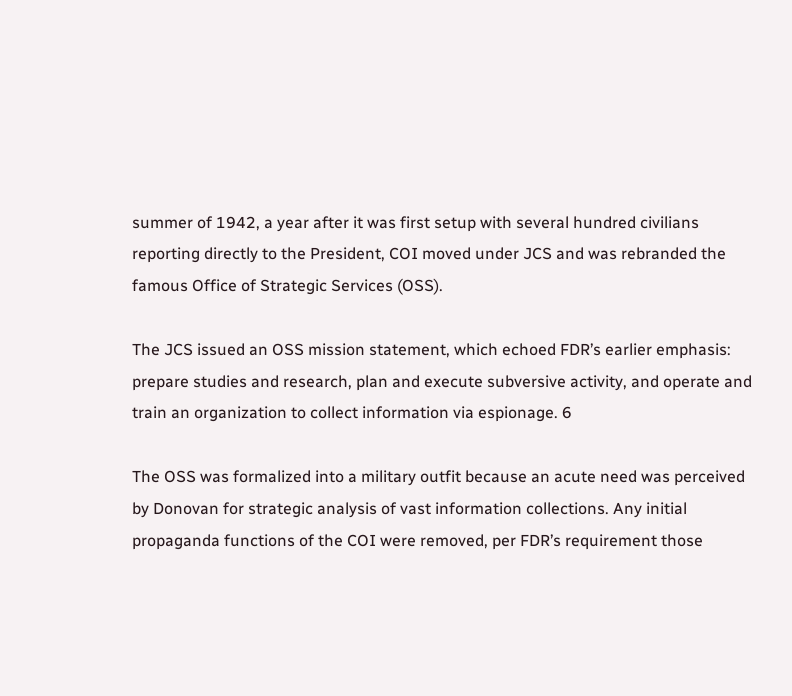summer of 1942, a year after it was first setup with several hundred civilians reporting directly to the President, COI moved under JCS and was rebranded the famous Office of Strategic Services (OSS).

The JCS issued an OSS mission statement, which echoed FDR’s earlier emphasis: prepare studies and research, plan and execute subversive activity, and operate and train an organization to collect information via espionage. 6

The OSS was formalized into a military outfit because an acute need was perceived by Donovan for strategic analysis of vast information collections. Any initial propaganda functions of the COI were removed, per FDR’s requirement those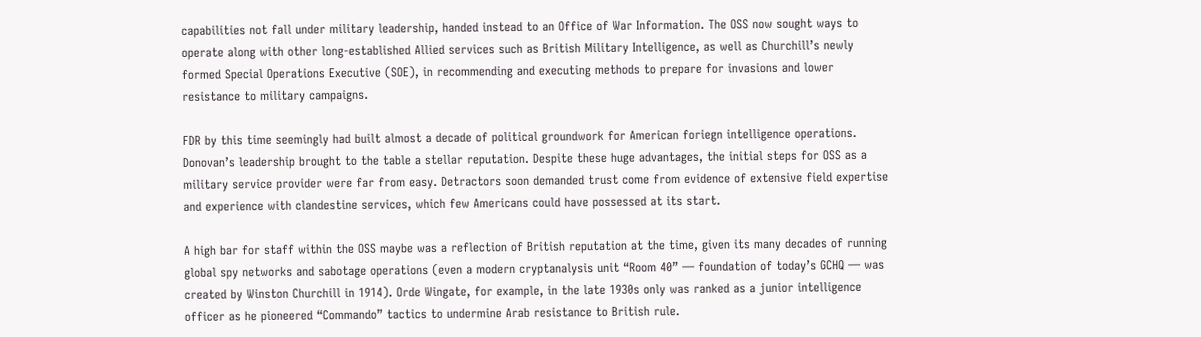capabilities not fall under military leadership, handed instead to an Office of War Information. The OSS now sought ways to operate along with other long-established Allied services such as British Military Intelligence, as well as Churchill’s newly formed Special Operations Executive (SOE), in recommending and executing methods to prepare for invasions and lower resistance to military campaigns.

FDR by this time seemingly had built almost a decade of political groundwork for American foriegn intelligence operations. Donovan’s leadership brought to the table a stellar reputation. Despite these huge advantages, the initial steps for OSS as a military service provider were far from easy. Detractors soon demanded trust come from evidence of extensive field expertise and experience with clandestine services, which few Americans could have possessed at its start.

A high bar for staff within the OSS maybe was a reflection of British reputation at the time, given its many decades of running global spy networks and sabotage operations (even a modern cryptanalysis unit “Room 40” — foundation of today’s GCHQ — was created by Winston Churchill in 1914). Orde Wingate, for example, in the late 1930s only was ranked as a junior intelligence officer as he pioneered “Commando” tactics to undermine Arab resistance to British rule.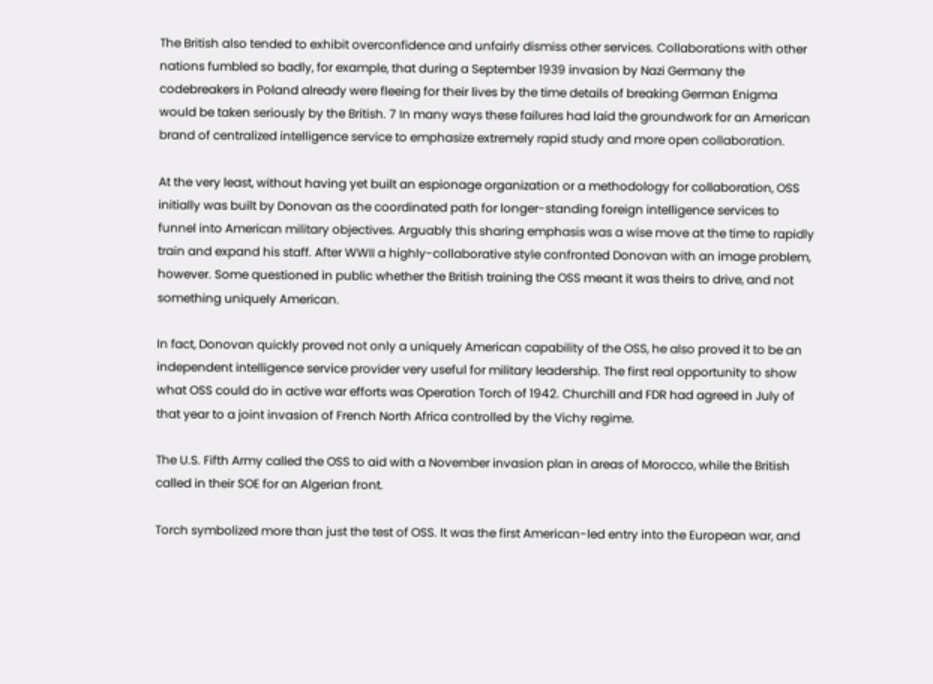The British also tended to exhibit overconfidence and unfairly dismiss other services. Collaborations with other nations fumbled so badly, for example, that during a September 1939 invasion by Nazi Germany the codebreakers in Poland already were fleeing for their lives by the time details of breaking German Enigma would be taken seriously by the British. 7 In many ways these failures had laid the groundwork for an American brand of centralized intelligence service to emphasize extremely rapid study and more open collaboration.

At the very least, without having yet built an espionage organization or a methodology for collaboration, OSS initially was built by Donovan as the coordinated path for longer-standing foreign intelligence services to funnel into American military objectives. Arguably this sharing emphasis was a wise move at the time to rapidly train and expand his staff. After WWII a highly-collaborative style confronted Donovan with an image problem, however. Some questioned in public whether the British training the OSS meant it was theirs to drive, and not something uniquely American.

In fact, Donovan quickly proved not only a uniquely American capability of the OSS, he also proved it to be an independent intelligence service provider very useful for military leadership. The first real opportunity to show what OSS could do in active war efforts was Operation Torch of 1942. Churchill and FDR had agreed in July of that year to a joint invasion of French North Africa controlled by the Vichy regime.

The U.S. Fifth Army called the OSS to aid with a November invasion plan in areas of Morocco, while the British called in their SOE for an Algerian front.

Torch symbolized more than just the test of OSS. It was the first American-led entry into the European war, and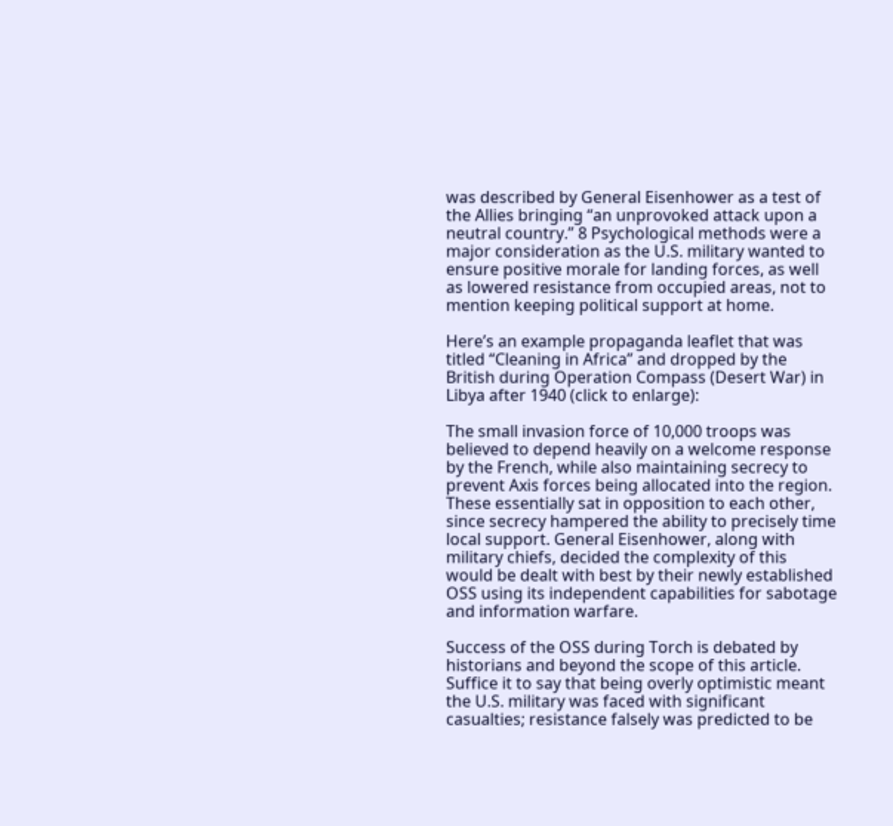was described by General Eisenhower as a test of the Allies bringing “an unprovoked attack upon a neutral country.” 8 Psychological methods were a major consideration as the U.S. military wanted to ensure positive morale for landing forces, as well as lowered resistance from occupied areas, not to mention keeping political support at home.

Here’s an example propaganda leaflet that was titled “Cleaning in Africa” and dropped by the British during Operation Compass (Desert War) in Libya after 1940 (click to enlarge):

The small invasion force of 10,000 troops was believed to depend heavily on a welcome response by the French, while also maintaining secrecy to prevent Axis forces being allocated into the region. These essentially sat in opposition to each other, since secrecy hampered the ability to precisely time local support. General Eisenhower, along with military chiefs, decided the complexity of this would be dealt with best by their newly established OSS using its independent capabilities for sabotage and information warfare.

Success of the OSS during Torch is debated by historians and beyond the scope of this article. Suffice it to say that being overly optimistic meant the U.S. military was faced with significant casualties; resistance falsely was predicted to be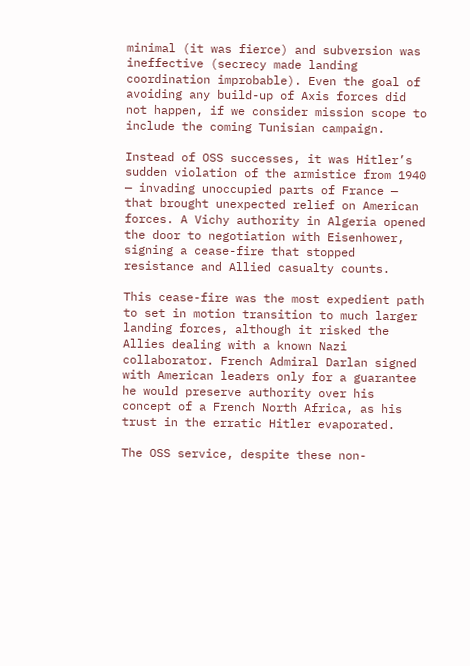minimal (it was fierce) and subversion was ineffective (secrecy made landing coordination improbable). Even the goal of avoiding any build-up of Axis forces did not happen, if we consider mission scope to include the coming Tunisian campaign.

Instead of OSS successes, it was Hitler’s sudden violation of the armistice from 1940 — invading unoccupied parts of France — that brought unexpected relief on American forces. A Vichy authority in Algeria opened the door to negotiation with Eisenhower, signing a cease-fire that stopped resistance and Allied casualty counts.

This cease-fire was the most expedient path to set in motion transition to much larger landing forces, although it risked the Allies dealing with a known Nazi collaborator. French Admiral Darlan signed with American leaders only for a guarantee he would preserve authority over his concept of a French North Africa, as his trust in the erratic Hitler evaporated.

The OSS service, despite these non-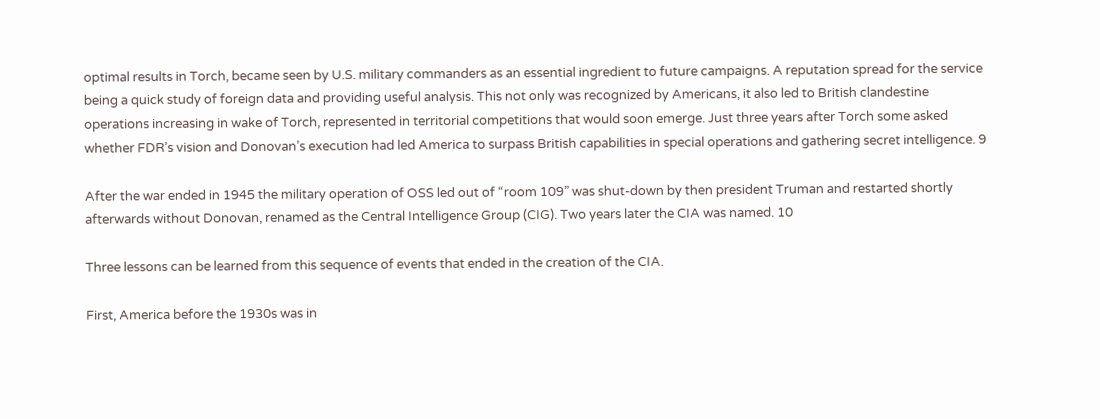optimal results in Torch, became seen by U.S. military commanders as an essential ingredient to future campaigns. A reputation spread for the service being a quick study of foreign data and providing useful analysis. This not only was recognized by Americans, it also led to British clandestine operations increasing in wake of Torch, represented in territorial competitions that would soon emerge. Just three years after Torch some asked whether FDR’s vision and Donovan’s execution had led America to surpass British capabilities in special operations and gathering secret intelligence. 9

After the war ended in 1945 the military operation of OSS led out of “room 109” was shut-down by then president Truman and restarted shortly afterwards without Donovan, renamed as the Central Intelligence Group (CIG). Two years later the CIA was named. 10

Three lessons can be learned from this sequence of events that ended in the creation of the CIA.

First, America before the 1930s was in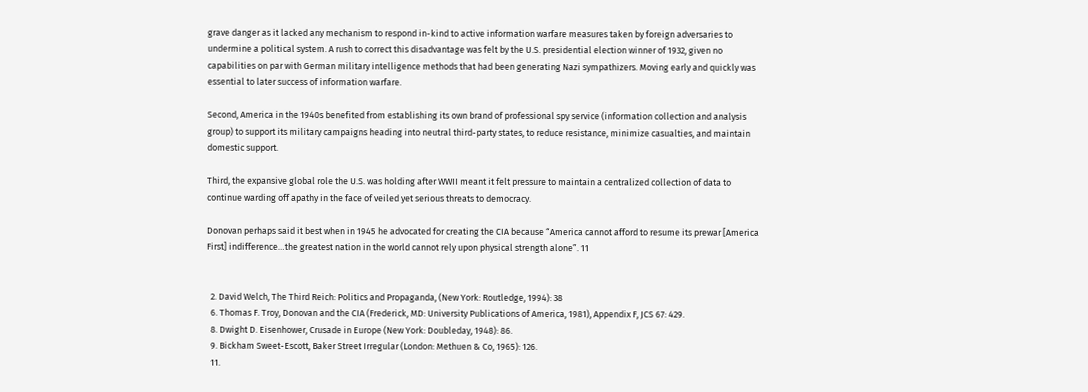grave danger as it lacked any mechanism to respond in-kind to active information warfare measures taken by foreign adversaries to undermine a political system. A rush to correct this disadvantage was felt by the U.S. presidential election winner of 1932, given no capabilities on par with German military intelligence methods that had been generating Nazi sympathizers. Moving early and quickly was essential to later success of information warfare.

Second, America in the 1940s benefited from establishing its own brand of professional spy service (information collection and analysis group) to support its military campaigns heading into neutral third-party states, to reduce resistance, minimize casualties, and maintain domestic support.

Third, the expansive global role the U.S. was holding after WWII meant it felt pressure to maintain a centralized collection of data to continue warding off apathy in the face of veiled yet serious threats to democracy.

Donovan perhaps said it best when in 1945 he advocated for creating the CIA because “America cannot afford to resume its prewar [America First] indifference…the greatest nation in the world cannot rely upon physical strength alone”. 11


  2. David Welch, The Third Reich: Politics and Propaganda, (New York: Routledge, 1994): 38
  6. Thomas F. Troy, Donovan and the CIA (Frederick, MD: University Publications of America, 1981), Appendix F, JCS 67: 429.
  8. Dwight D. Eisenhower, Crusade in Europe (New York: Doubleday, 1948): 86.
  9. Bickham Sweet-Escott, Baker Street Irregular (London: Methuen & Co, 1965): 126.
  11.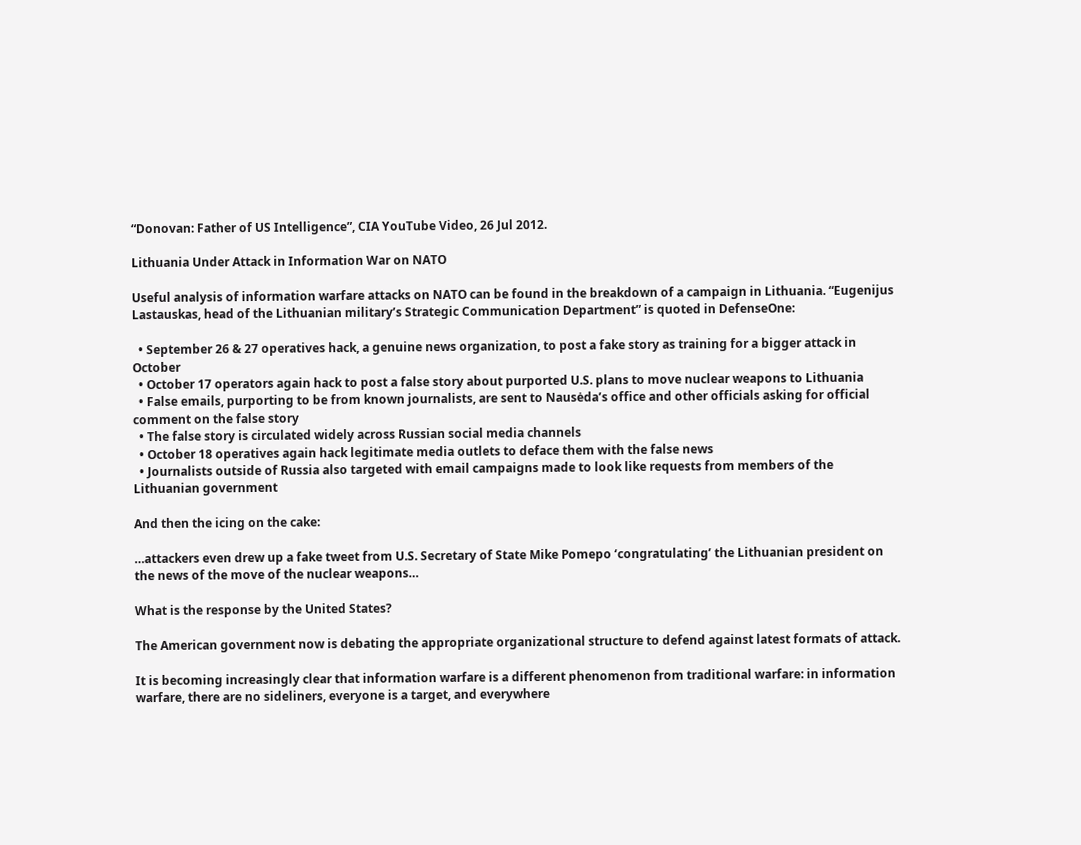“Donovan: Father of US Intelligence”, CIA YouTube Video, 26 Jul 2012.

Lithuania Under Attack in Information War on NATO

Useful analysis of information warfare attacks on NATO can be found in the breakdown of a campaign in Lithuania. “Eugenijus Lastauskas, head of the Lithuanian military’s Strategic Communication Department” is quoted in DefenseOne:

  • September 26 & 27 operatives hack, a genuine news organization, to post a fake story as training for a bigger attack in October
  • October 17 operators again hack to post a false story about purported U.S. plans to move nuclear weapons to Lithuania
  • False emails, purporting to be from known journalists, are sent to Nausėda’s office and other officials asking for official comment on the false story
  • The false story is circulated widely across Russian social media channels
  • October 18 operatives again hack legitimate media outlets to deface them with the false news
  • Journalists outside of Russia also targeted with email campaigns made to look like requests from members of the Lithuanian government

And then the icing on the cake:

…attackers even drew up a fake tweet from U.S. Secretary of State Mike Pomepo ‘congratulating’ the Lithuanian president on the news of the move of the nuclear weapons…

What is the response by the United States?

The American government now is debating the appropriate organizational structure to defend against latest formats of attack.

It is becoming increasingly clear that information warfare is a different phenomenon from traditional warfare: in information warfare, there are no sideliners, everyone is a target, and everywhere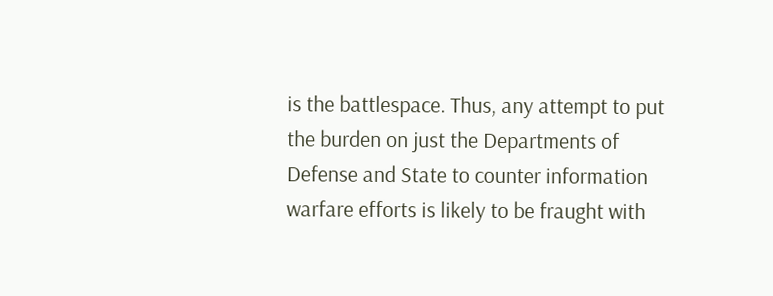is the battlespace. Thus, any attempt to put the burden on just the Departments of Defense and State to counter information warfare efforts is likely to be fraught with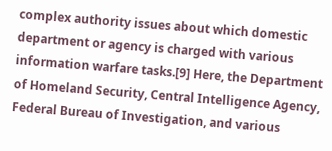complex authority issues about which domestic department or agency is charged with various information warfare tasks.[9] Here, the Department of Homeland Security, Central Intelligence Agency, Federal Bureau of Investigation, and various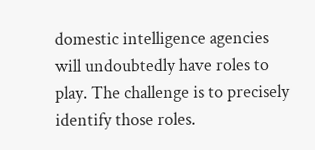domestic intelligence agencies will undoubtedly have roles to play. The challenge is to precisely identify those roles.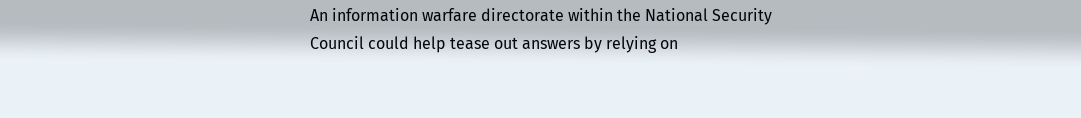An information warfare directorate within the National Security Council could help tease out answers by relying on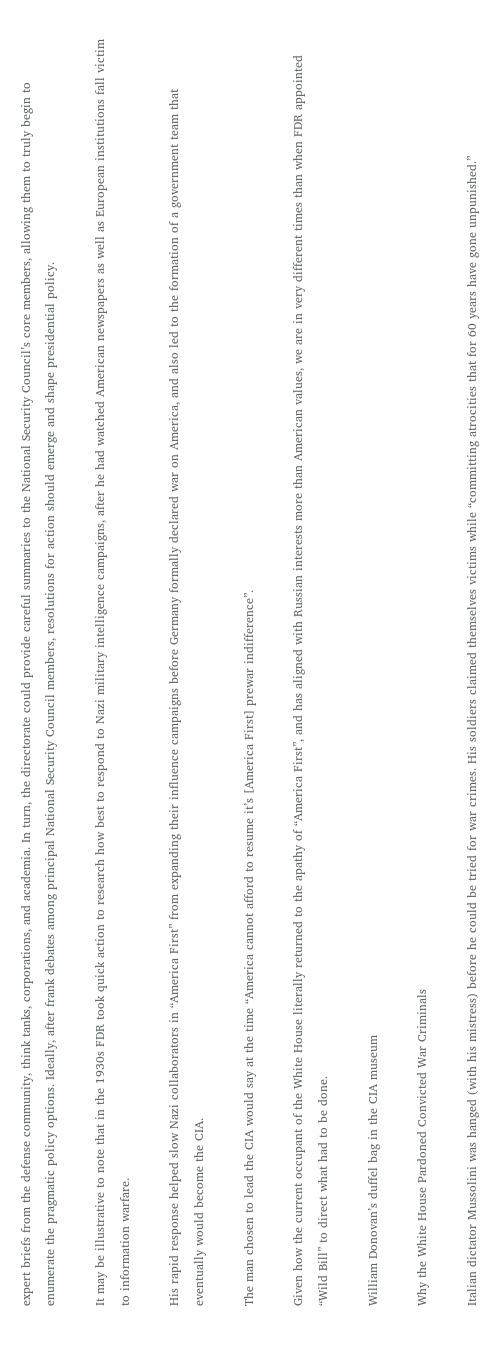expert briefs from the defense community, think tanks, corporations, and academia. In turn, the directorate could provide careful summaries to the National Security Council’s core members, allowing them to truly begin to enumerate the pragmatic policy options. Ideally, after frank debates among principal National Security Council members, resolutions for action should emerge and shape presidential policy.

It may be illustrative to note that in the 1930s FDR took quick action to research how best to respond to Nazi military intelligence campaigns, after he had watched American newspapers as well as European institutions fall victim to information warfare.

His rapid response helped slow Nazi collaborators in “America First” from expanding their influence campaigns before Germany formally declared war on America, and also led to the formation of a government team that eventually would become the CIA.

The man chosen to lead the CIA would say at the time “America cannot afford to resume it’s [America First] prewar indifference”.

Given how the current occupant of the White House literally returned to the apathy of “America First”, and has aligned with Russian interests more than American values, we are in very different times than when FDR appointed “Wild Bill” to direct what had to be done.

William Donovan’s duffel bag in the CIA museum

Why the White House Pardoned Convicted War Criminals

Italian dictator Mussolini was hanged (with his mistress) before he could be tried for war crimes. His soldiers claimed themselves victims while “committing atrocities that for 60 years have gone unpunished.”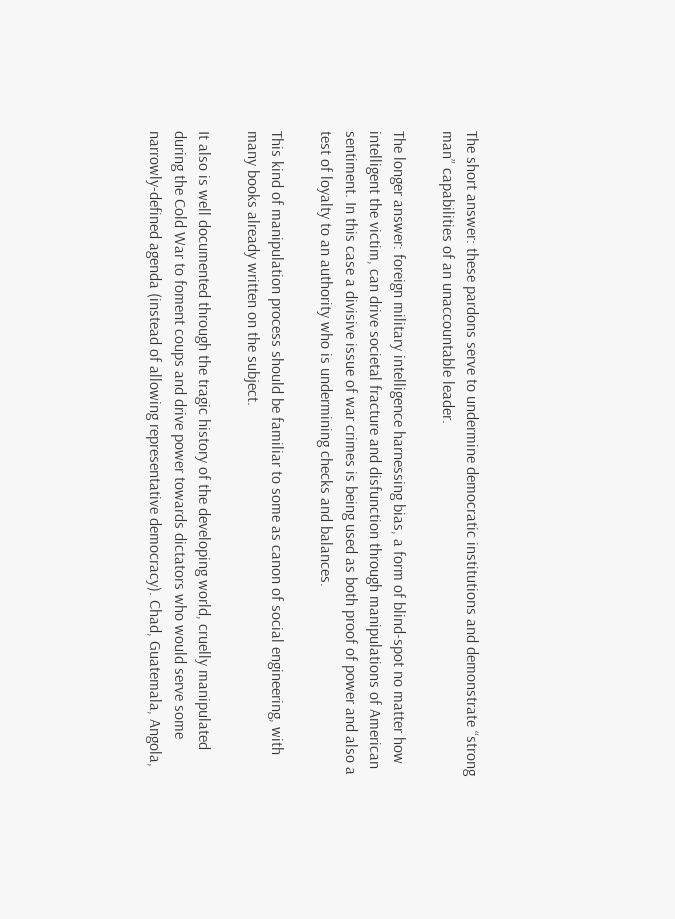The short answer: these pardons serve to undermine democratic institutions and demonstrate “strong man” capabilities of an unaccountable leader.

The longer answer: foreign military intelligence harnessing bias, a form of blind-spot no matter how intelligent the victim, can drive societal fracture and disfunction through manipulations of American sentiment. In this case a divisive issue of war crimes is being used as both proof of power and also a test of loyalty to an authority who is undermining checks and balances.

This kind of manipulation process should be familiar to some as canon of social engineering, with many books already written on the subject.

It also is well documented through the tragic history of the developing world, cruelly manipulated during the Cold War to foment coups and drive power towards dictators who would serve some narrowly-defined agenda (instead of allowing representative democracy). Chad, Guatemala, Angola,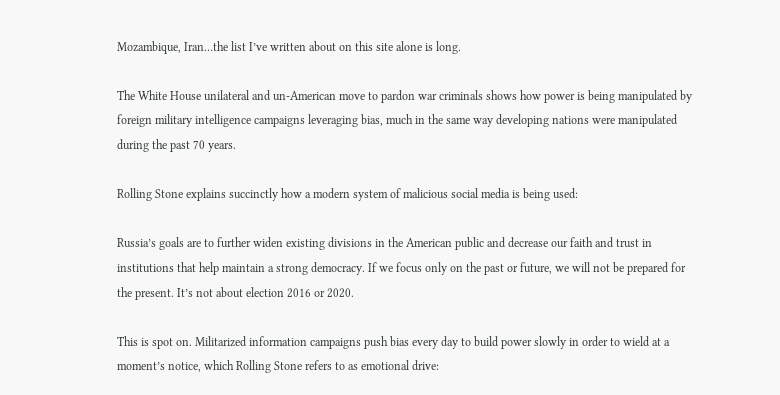Mozambique, Iran…the list I’ve written about on this site alone is long.

The White House unilateral and un-American move to pardon war criminals shows how power is being manipulated by foreign military intelligence campaigns leveraging bias, much in the same way developing nations were manipulated during the past 70 years.

Rolling Stone explains succinctly how a modern system of malicious social media is being used:

Russia’s goals are to further widen existing divisions in the American public and decrease our faith and trust in institutions that help maintain a strong democracy. If we focus only on the past or future, we will not be prepared for the present. It’s not about election 2016 or 2020.

This is spot on. Militarized information campaigns push bias every day to build power slowly in order to wield at a moment’s notice, which Rolling Stone refers to as emotional drive: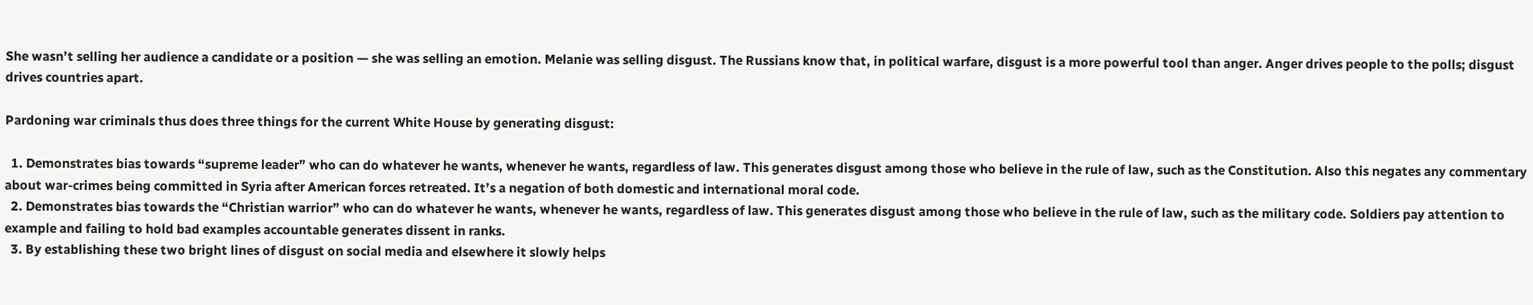She wasn’t selling her audience a candidate or a position — she was selling an emotion. Melanie was selling disgust. The Russians know that, in political warfare, disgust is a more powerful tool than anger. Anger drives people to the polls; disgust drives countries apart.

Pardoning war criminals thus does three things for the current White House by generating disgust:

  1. Demonstrates bias towards “supreme leader” who can do whatever he wants, whenever he wants, regardless of law. This generates disgust among those who believe in the rule of law, such as the Constitution. Also this negates any commentary about war-crimes being committed in Syria after American forces retreated. It’s a negation of both domestic and international moral code.
  2. Demonstrates bias towards the “Christian warrior” who can do whatever he wants, whenever he wants, regardless of law. This generates disgust among those who believe in the rule of law, such as the military code. Soldiers pay attention to example and failing to hold bad examples accountable generates dissent in ranks.
  3. By establishing these two bright lines of disgust on social media and elsewhere it slowly helps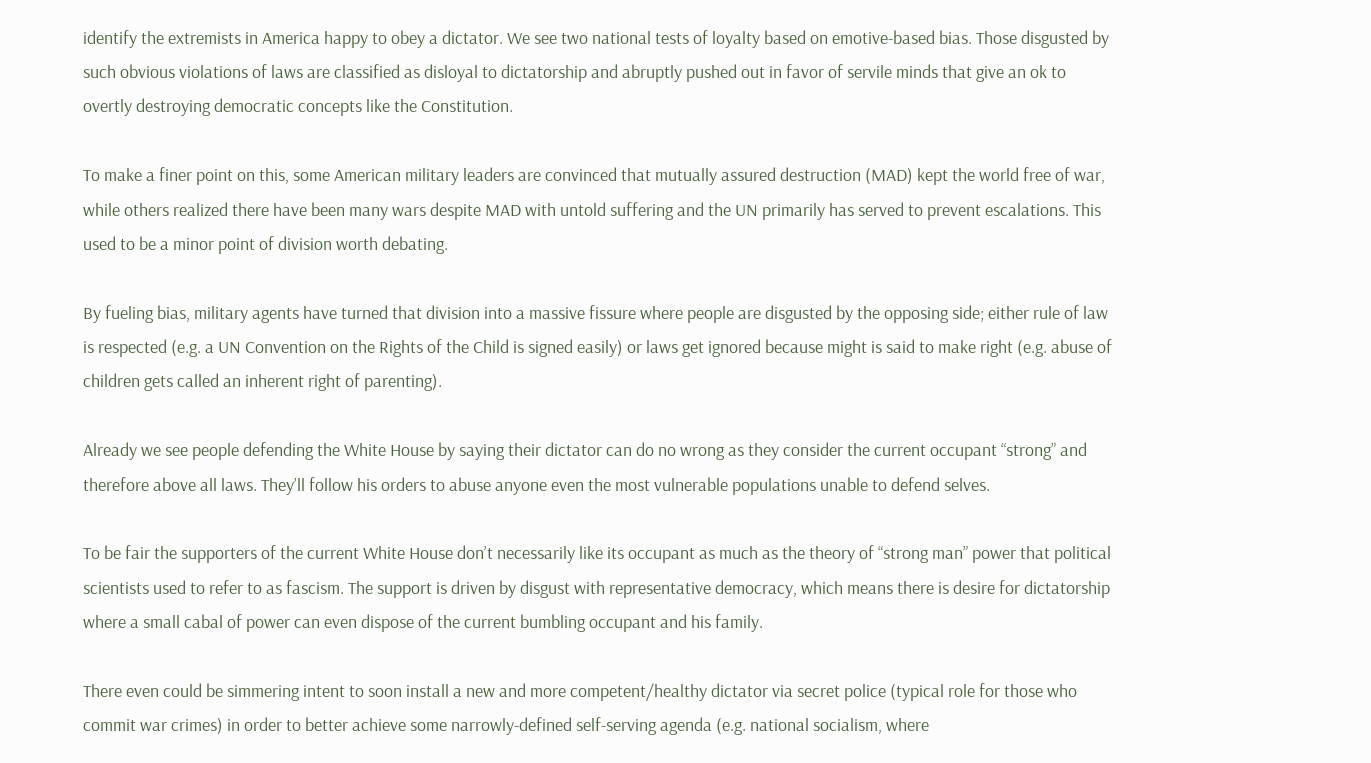identify the extremists in America happy to obey a dictator. We see two national tests of loyalty based on emotive-based bias. Those disgusted by such obvious violations of laws are classified as disloyal to dictatorship and abruptly pushed out in favor of servile minds that give an ok to overtly destroying democratic concepts like the Constitution.

To make a finer point on this, some American military leaders are convinced that mutually assured destruction (MAD) kept the world free of war, while others realized there have been many wars despite MAD with untold suffering and the UN primarily has served to prevent escalations. This used to be a minor point of division worth debating.

By fueling bias, military agents have turned that division into a massive fissure where people are disgusted by the opposing side; either rule of law is respected (e.g. a UN Convention on the Rights of the Child is signed easily) or laws get ignored because might is said to make right (e.g. abuse of children gets called an inherent right of parenting).

Already we see people defending the White House by saying their dictator can do no wrong as they consider the current occupant “strong” and therefore above all laws. They’ll follow his orders to abuse anyone even the most vulnerable populations unable to defend selves.

To be fair the supporters of the current White House don’t necessarily like its occupant as much as the theory of “strong man” power that political scientists used to refer to as fascism. The support is driven by disgust with representative democracy, which means there is desire for dictatorship where a small cabal of power can even dispose of the current bumbling occupant and his family.

There even could be simmering intent to soon install a new and more competent/healthy dictator via secret police (typical role for those who commit war crimes) in order to better achieve some narrowly-defined self-serving agenda (e.g. national socialism, where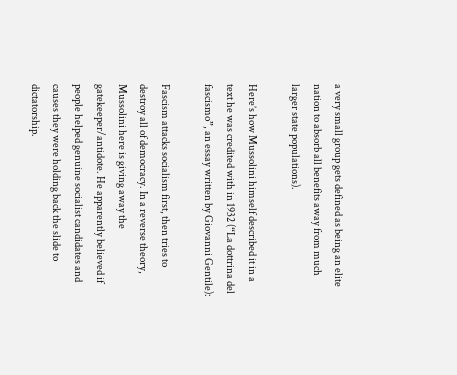a very small group gets defined as being an elite nation to absorb all benefits away from much larger state populations).

Here’s how Mussolini himself described it in a text he was credited with in 1932 (“La dottrina del fascismo”, an essay written by Giovanni Gentile):

Fascism attacks socialism first, then tries to destroy all of democracy. In a reverse theory, Mussolini here is giving away the gatekeeper/antidote. He apparently believed if people helped genuine socialist candidates and causes they were holding back the slide to dictatorship.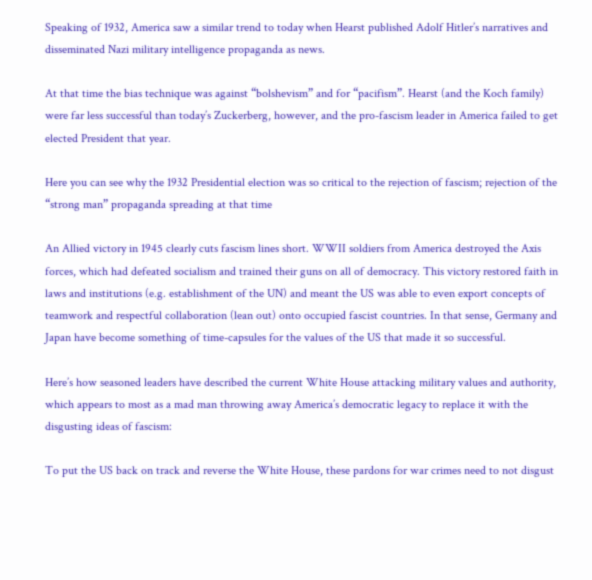Speaking of 1932, America saw a similar trend to today when Hearst published Adolf Hitler’s narratives and disseminated Nazi military intelligence propaganda as news.

At that time the bias technique was against “bolshevism” and for “pacifism”. Hearst (and the Koch family) were far less successful than today’s Zuckerberg, however, and the pro-fascism leader in America failed to get elected President that year.

Here you can see why the 1932 Presidential election was so critical to the rejection of fascism; rejection of the “strong man” propaganda spreading at that time

An Allied victory in 1945 clearly cuts fascism lines short. WWII soldiers from America destroyed the Axis forces, which had defeated socialism and trained their guns on all of democracy. This victory restored faith in laws and institutions (e.g. establishment of the UN) and meant the US was able to even export concepts of teamwork and respectful collaboration (lean out) onto occupied fascist countries. In that sense, Germany and Japan have become something of time-capsules for the values of the US that made it so successful.

Here’s how seasoned leaders have described the current White House attacking military values and authority, which appears to most as a mad man throwing away America’s democratic legacy to replace it with the disgusting ideas of fascism:

To put the US back on track and reverse the White House, these pardons for war crimes need to not disgust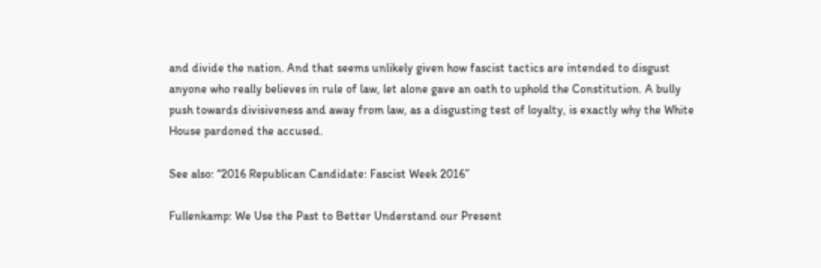and divide the nation. And that seems unlikely given how fascist tactics are intended to disgust anyone who really believes in rule of law, let alone gave an oath to uphold the Constitution. A bully push towards divisiveness and away from law, as a disgusting test of loyalty, is exactly why the White House pardoned the accused.

See also: “2016 Republican Candidate: Fascist Week 2016”

Fullenkamp: We Use the Past to Better Understand our Present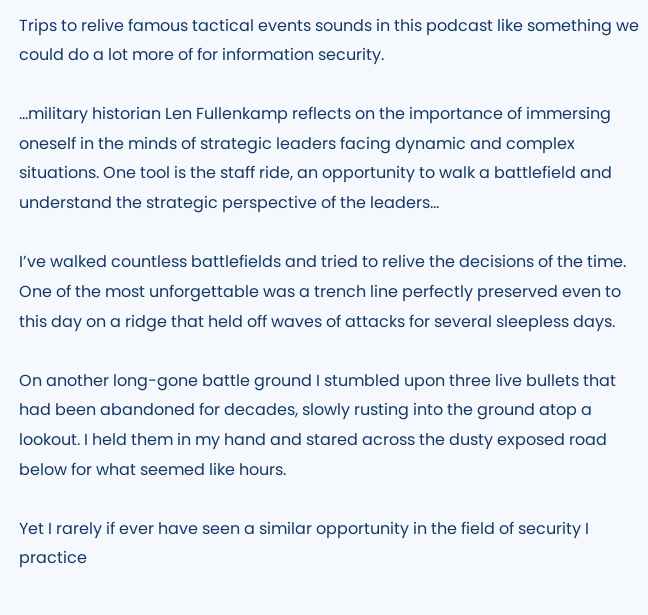Trips to relive famous tactical events sounds in this podcast like something we could do a lot more of for information security.

…military historian Len Fullenkamp reflects on the importance of immersing oneself in the minds of strategic leaders facing dynamic and complex situations. One tool is the staff ride, an opportunity to walk a battlefield and understand the strategic perspective of the leaders…

I’ve walked countless battlefields and tried to relive the decisions of the time. One of the most unforgettable was a trench line perfectly preserved even to this day on a ridge that held off waves of attacks for several sleepless days.

On another long-gone battle ground I stumbled upon three live bullets that had been abandoned for decades, slowly rusting into the ground atop a lookout. I held them in my hand and stared across the dusty exposed road below for what seemed like hours.

Yet I rarely if ever have seen a similar opportunity in the field of security I practice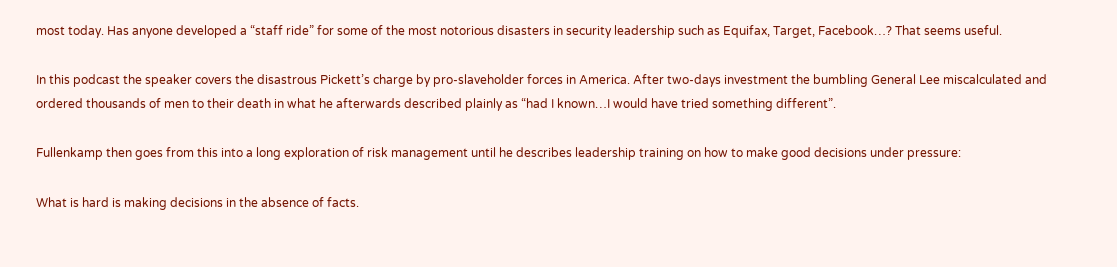most today. Has anyone developed a “staff ride” for some of the most notorious disasters in security leadership such as Equifax, Target, Facebook…? That seems useful.

In this podcast the speaker covers the disastrous Pickett’s charge by pro-slaveholder forces in America. After two-days investment the bumbling General Lee miscalculated and ordered thousands of men to their death in what he afterwards described plainly as “had I known…I would have tried something different”.

Fullenkamp then goes from this into a long exploration of risk management until he describes leadership training on how to make good decisions under pressure:

What is hard is making decisions in the absence of facts.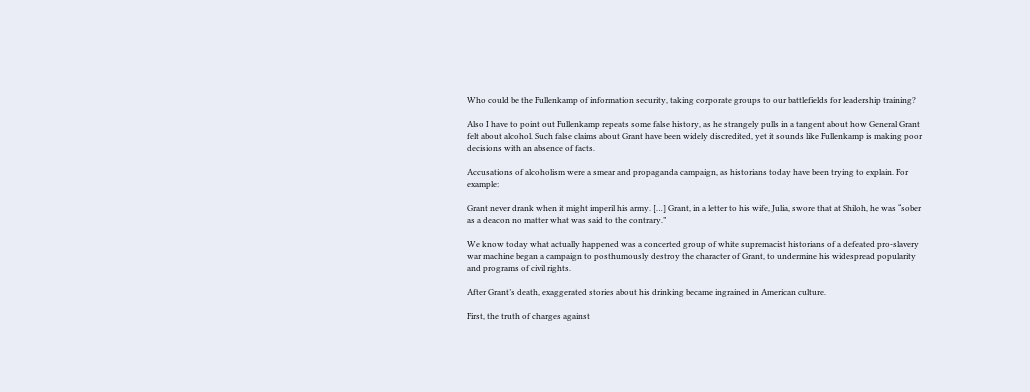Who could be the Fullenkamp of information security, taking corporate groups to our battlefields for leadership training?

Also I have to point out Fullenkamp repeats some false history, as he strangely pulls in a tangent about how General Grant felt about alcohol. Such false claims about Grant have been widely discredited, yet it sounds like Fullenkamp is making poor decisions with an absence of facts.

Accusations of alcoholism were a smear and propaganda campaign, as historians today have been trying to explain. For example:

Grant never drank when it might imperil his army. […] Grant, in a letter to his wife, Julia, swore that at Shiloh, he was “sober as a deacon no matter what was said to the contrary.”

We know today what actually happened was a concerted group of white supremacist historians of a defeated pro-slavery war machine began a campaign to posthumously destroy the character of Grant, to undermine his widespread popularity and programs of civil rights.

After Grant’s death, exaggerated stories about his drinking became ingrained in American culture.

First, the truth of charges against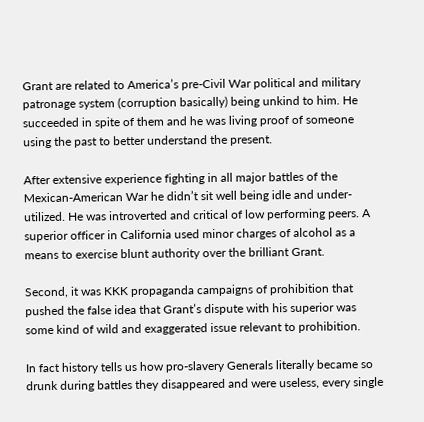Grant are related to America’s pre-Civil War political and military patronage system (corruption basically) being unkind to him. He succeeded in spite of them and he was living proof of someone using the past to better understand the present.

After extensive experience fighting in all major battles of the Mexican-American War he didn’t sit well being idle and under-utilized. He was introverted and critical of low performing peers. A superior officer in California used minor charges of alcohol as a means to exercise blunt authority over the brilliant Grant.

Second, it was KKK propaganda campaigns of prohibition that pushed the false idea that Grant’s dispute with his superior was some kind of wild and exaggerated issue relevant to prohibition.

In fact history tells us how pro-slavery Generals literally became so drunk during battles they disappeared and were useless, every single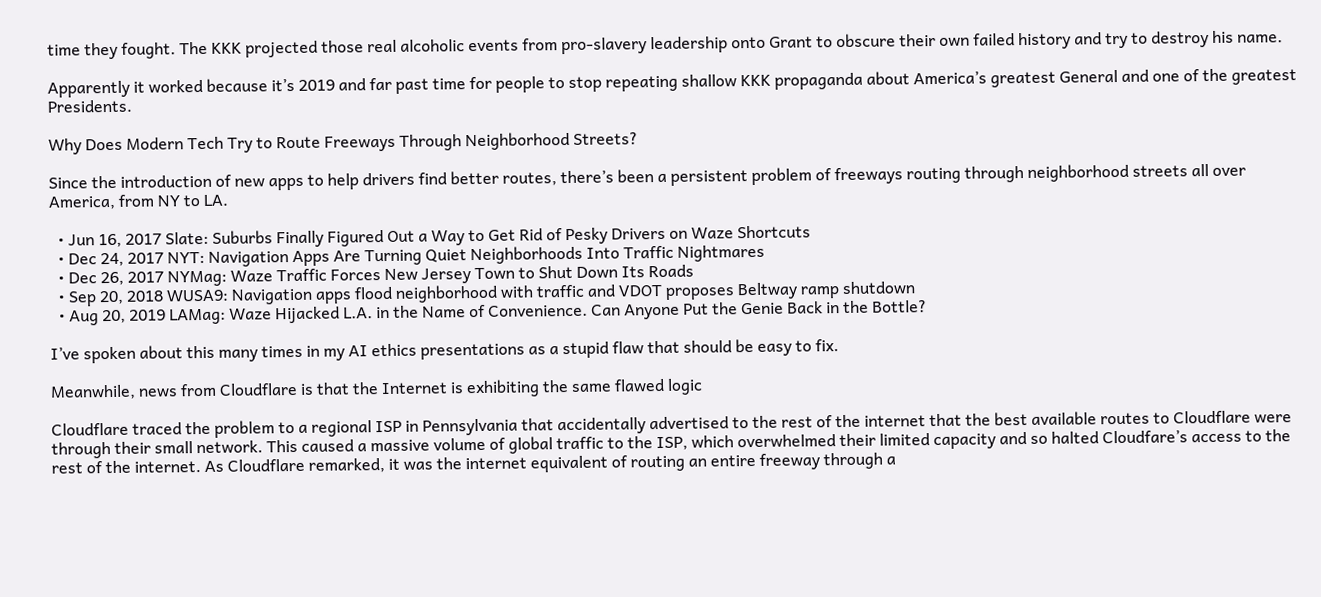time they fought. The KKK projected those real alcoholic events from pro-slavery leadership onto Grant to obscure their own failed history and try to destroy his name.

Apparently it worked because it’s 2019 and far past time for people to stop repeating shallow KKK propaganda about America’s greatest General and one of the greatest Presidents.

Why Does Modern Tech Try to Route Freeways Through Neighborhood Streets?

Since the introduction of new apps to help drivers find better routes, there’s been a persistent problem of freeways routing through neighborhood streets all over America, from NY to LA.

  • Jun 16, 2017 Slate: Suburbs Finally Figured Out a Way to Get Rid of Pesky Drivers on Waze Shortcuts
  • Dec 24, 2017 NYT: Navigation Apps Are Turning Quiet Neighborhoods Into Traffic Nightmares
  • Dec 26, 2017 NYMag: Waze Traffic Forces New Jersey Town to Shut Down Its Roads
  • Sep 20, 2018 WUSA9: Navigation apps flood neighborhood with traffic and VDOT proposes Beltway ramp shutdown
  • Aug 20, 2019 LAMag: Waze Hijacked L.A. in the Name of Convenience. Can Anyone Put the Genie Back in the Bottle?

I’ve spoken about this many times in my AI ethics presentations as a stupid flaw that should be easy to fix.

Meanwhile, news from Cloudflare is that the Internet is exhibiting the same flawed logic

Cloudflare traced the problem to a regional ISP in Pennsylvania that accidentally advertised to the rest of the internet that the best available routes to Cloudflare were through their small network. This caused a massive volume of global traffic to the ISP, which overwhelmed their limited capacity and so halted Cloudfare’s access to the rest of the internet. As Cloudflare remarked, it was the internet equivalent of routing an entire freeway through a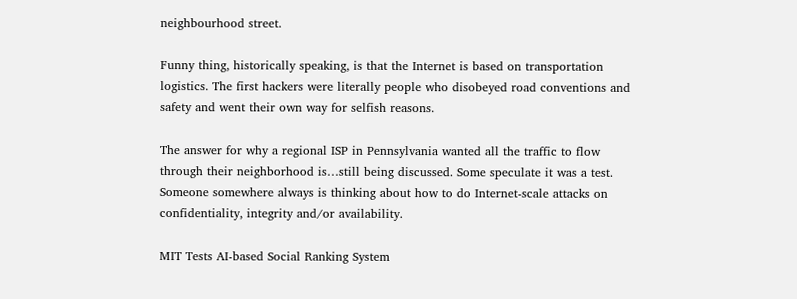neighbourhood street.

Funny thing, historically speaking, is that the Internet is based on transportation logistics. The first hackers were literally people who disobeyed road conventions and safety and went their own way for selfish reasons.

The answer for why a regional ISP in Pennsylvania wanted all the traffic to flow through their neighborhood is…still being discussed. Some speculate it was a test. Someone somewhere always is thinking about how to do Internet-scale attacks on confidentiality, integrity and/or availability.

MIT Tests AI-based Social Ranking System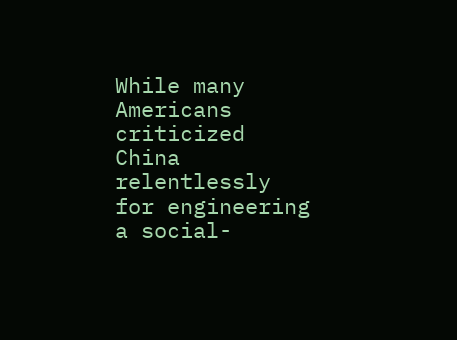While many Americans criticized China relentlessly for engineering a social-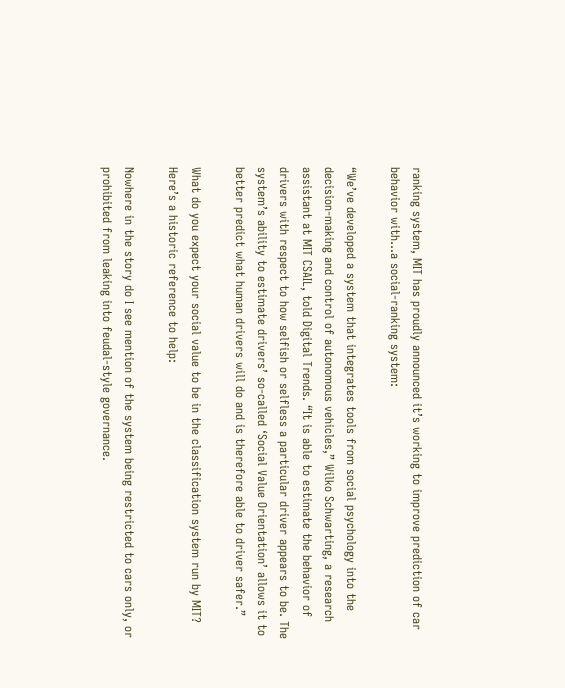ranking system, MIT has proudly announced it’s working to improve prediction of car behavior with…a social-ranking system:

“We’ve developed a system that integrates tools from social psychology into the decision-making and control of autonomous vehicles,” Wilko Schwarting, a research assistant at MIT CSAIL, told Digital Trends. “It is able to estimate the behavior of drivers with respect to how selfish or selfless a particular driver appears to be. The system’s ability to estimate drivers’ so-called ‘Social Value Orientation’ allows it to better predict what human drivers will do and is therefore able to driver safer.”

What do you expect your social value to be in the classification system run by MIT? Here’s a historic reference to help:

Nowhere in the story do I see mention of the system being restricted to cars only, or prohibited from leaking into feudal-style governance.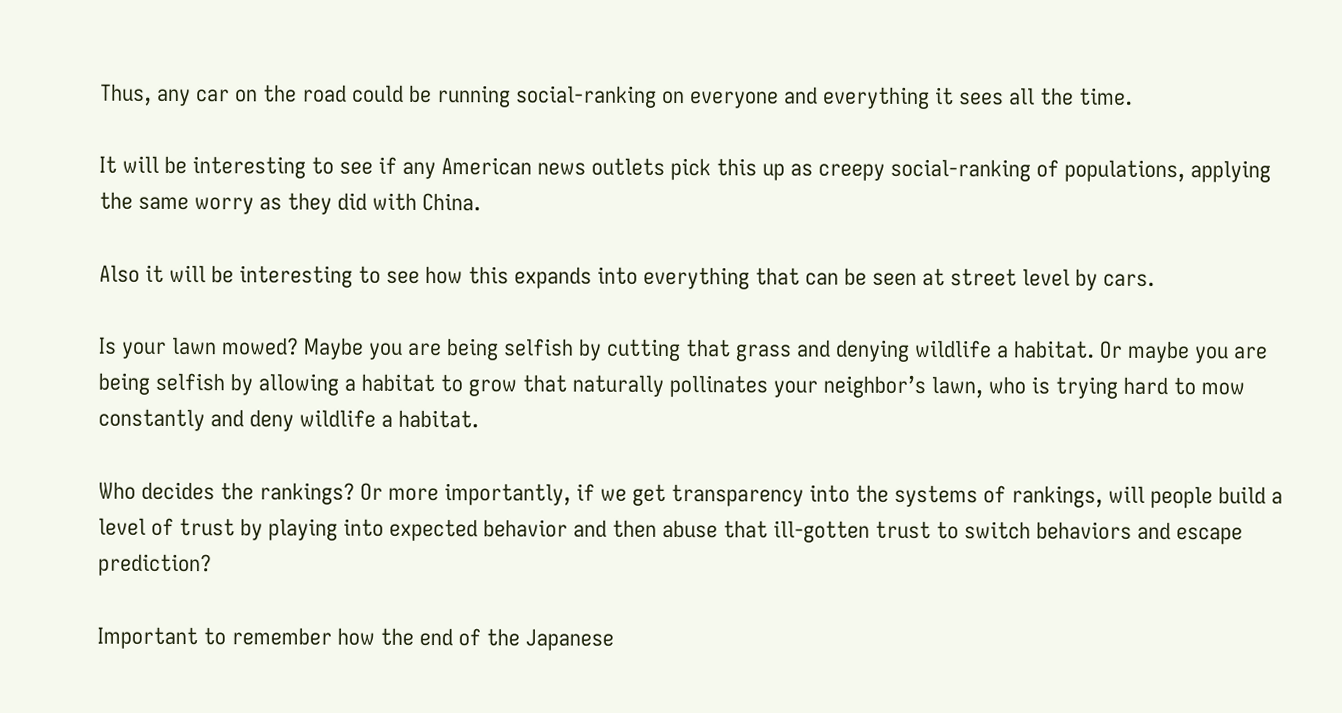Thus, any car on the road could be running social-ranking on everyone and everything it sees all the time.

It will be interesting to see if any American news outlets pick this up as creepy social-ranking of populations, applying the same worry as they did with China.

Also it will be interesting to see how this expands into everything that can be seen at street level by cars.

Is your lawn mowed? Maybe you are being selfish by cutting that grass and denying wildlife a habitat. Or maybe you are being selfish by allowing a habitat to grow that naturally pollinates your neighbor’s lawn, who is trying hard to mow constantly and deny wildlife a habitat.

Who decides the rankings? Or more importantly, if we get transparency into the systems of rankings, will people build a level of trust by playing into expected behavior and then abuse that ill-gotten trust to switch behaviors and escape prediction?

Important to remember how the end of the Japanese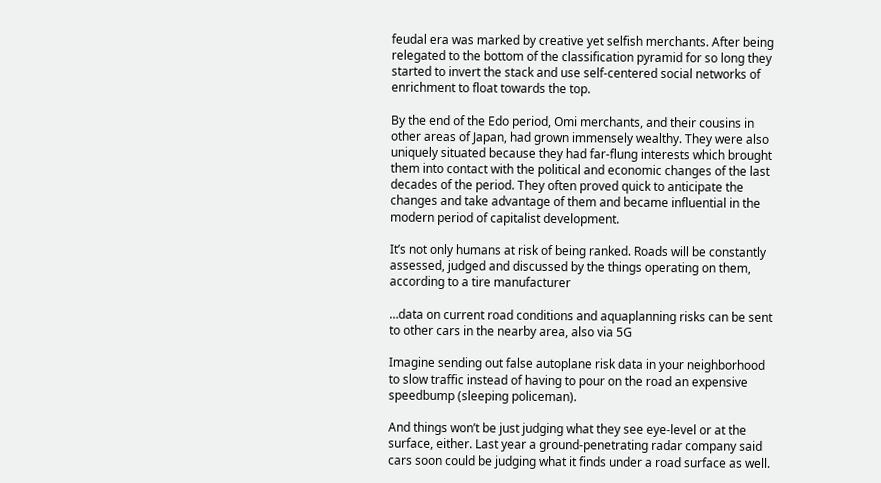feudal era was marked by creative yet selfish merchants. After being relegated to the bottom of the classification pyramid for so long they started to invert the stack and use self-centered social networks of enrichment to float towards the top.

By the end of the Edo period, Omi merchants, and their cousins in other areas of Japan, had grown immensely wealthy. They were also uniquely situated because they had far-flung interests which brought them into contact with the political and economic changes of the last decades of the period. They often proved quick to anticipate the changes and take advantage of them and became influential in the modern period of capitalist development.

It’s not only humans at risk of being ranked. Roads will be constantly assessed, judged and discussed by the things operating on them, according to a tire manufacturer

…data on current road conditions and aquaplanning risks can be sent to other cars in the nearby area, also via 5G

Imagine sending out false autoplane risk data in your neighborhood to slow traffic instead of having to pour on the road an expensive speedbump (sleeping policeman).

And things won’t be just judging what they see eye-level or at the surface, either. Last year a ground-penetrating radar company said cars soon could be judging what it finds under a road surface as well.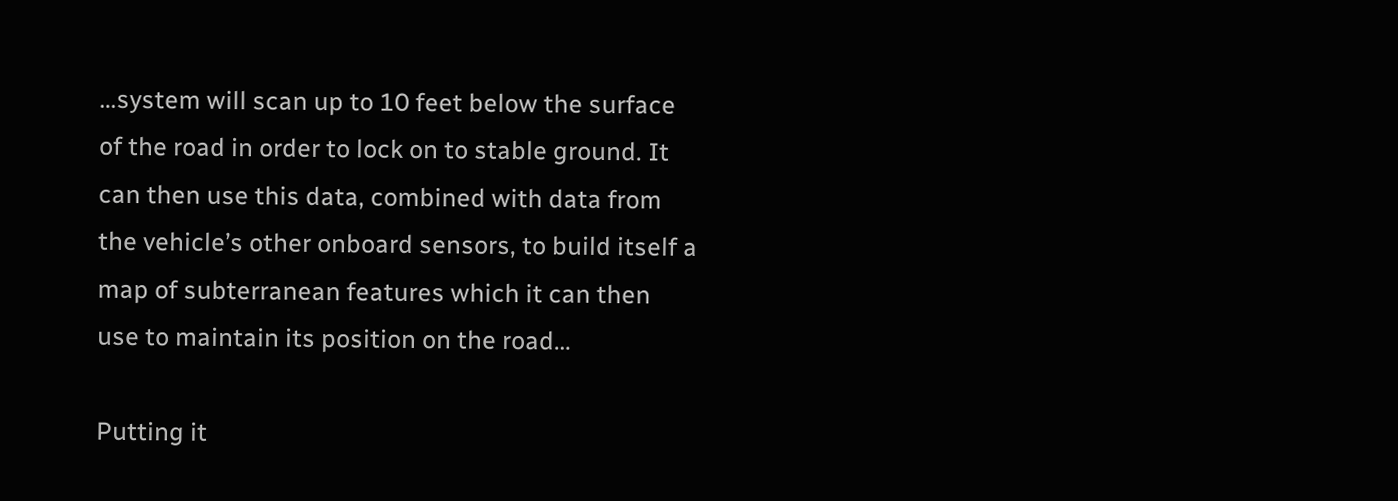…system will scan up to 10 feet below the surface of the road in order to lock on to stable ground. It can then use this data, combined with data from the vehicle’s other onboard sensors, to build itself a map of subterranean features which it can then use to maintain its position on the road…

Putting it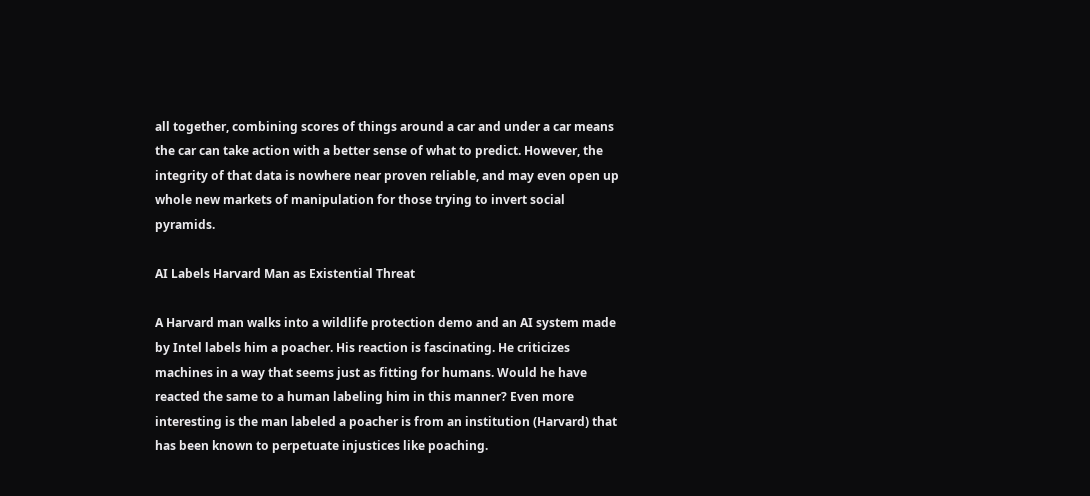all together, combining scores of things around a car and under a car means the car can take action with a better sense of what to predict. However, the integrity of that data is nowhere near proven reliable, and may even open up whole new markets of manipulation for those trying to invert social pyramids.

AI Labels Harvard Man as Existential Threat

A Harvard man walks into a wildlife protection demo and an AI system made by Intel labels him a poacher. His reaction is fascinating. He criticizes machines in a way that seems just as fitting for humans. Would he have reacted the same to a human labeling him in this manner? Even more interesting is the man labeled a poacher is from an institution (Harvard) that has been known to perpetuate injustices like poaching.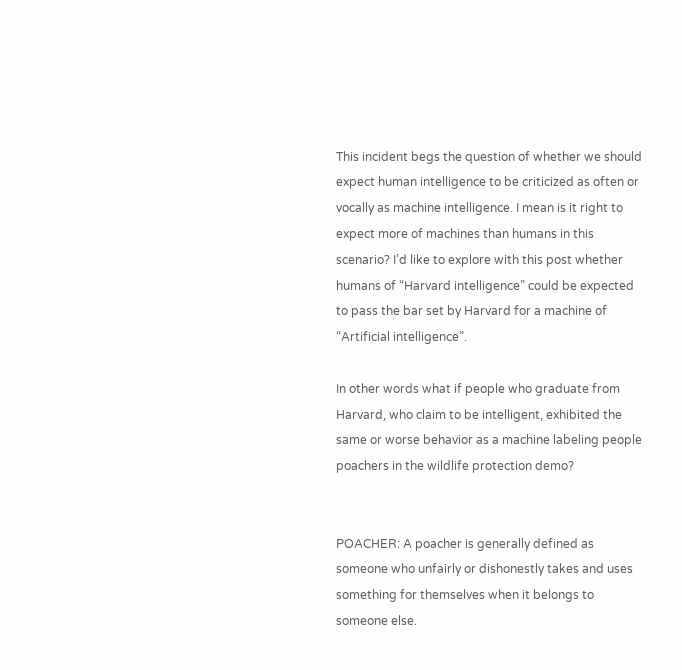This incident begs the question of whether we should expect human intelligence to be criticized as often or vocally as machine intelligence. I mean is it right to expect more of machines than humans in this scenario? I’d like to explore with this post whether humans of “Harvard intelligence” could be expected to pass the bar set by Harvard for a machine of “Artificial intelligence”.

In other words what if people who graduate from Harvard, who claim to be intelligent, exhibited the same or worse behavior as a machine labeling people poachers in the wildlife protection demo?


POACHER: A poacher is generally defined as someone who unfairly or dishonestly takes and uses something for themselves when it belongs to someone else.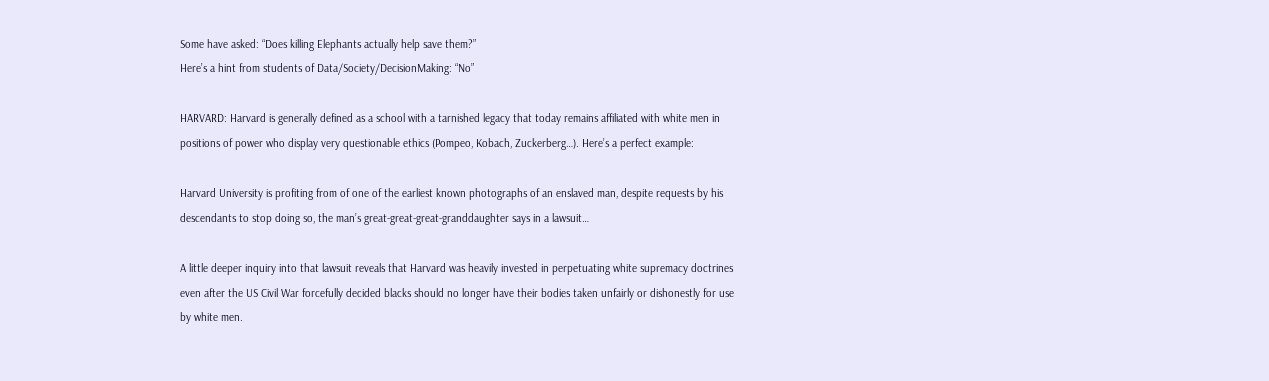Some have asked: “Does killing Elephants actually help save them?”
Here’s a hint from students of Data/Society/DecisionMaking: “No”

HARVARD: Harvard is generally defined as a school with a tarnished legacy that today remains affiliated with white men in positions of power who display very questionable ethics (Pompeo, Kobach, Zuckerberg…). Here’s a perfect example:

Harvard University is profiting from of one of the earliest known photographs of an enslaved man, despite requests by his descendants to stop doing so, the man’s great-great-great-granddaughter says in a lawsuit…

A little deeper inquiry into that lawsuit reveals that Harvard was heavily invested in perpetuating white supremacy doctrines even after the US Civil War forcefully decided blacks should no longer have their bodies taken unfairly or dishonestly for use by white men.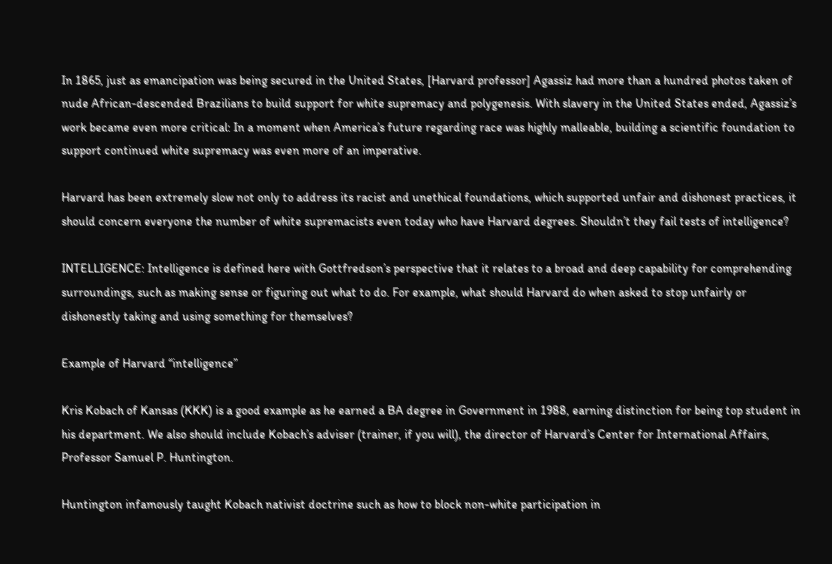In 1865, just as emancipation was being secured in the United States, [Harvard professor] Agassiz had more than a hundred photos taken of nude African-descended Brazilians to build support for white supremacy and polygenesis. With slavery in the United States ended, Agassiz’s work became even more critical: In a moment when America’s future regarding race was highly malleable, building a scientific foundation to support continued white supremacy was even more of an imperative.

Harvard has been extremely slow not only to address its racist and unethical foundations, which supported unfair and dishonest practices, it should concern everyone the number of white supremacists even today who have Harvard degrees. Shouldn’t they fail tests of intelligence?

INTELLIGENCE: Intelligence is defined here with Gottfredson’s perspective that it relates to a broad and deep capability for comprehending surroundings, such as making sense or figuring out what to do. For example, what should Harvard do when asked to stop unfairly or dishonestly taking and using something for themselves?

Example of Harvard “intelligence”

Kris Kobach of Kansas (KKK) is a good example as he earned a BA degree in Government in 1988, earning distinction for being top student in his department. We also should include Kobach’s adviser (trainer, if you will), the director of Harvard’s Center for International Affairs, Professor Samuel P. Huntington.

Huntington infamously taught Kobach nativist doctrine such as how to block non-white participation in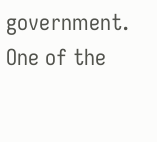government. One of the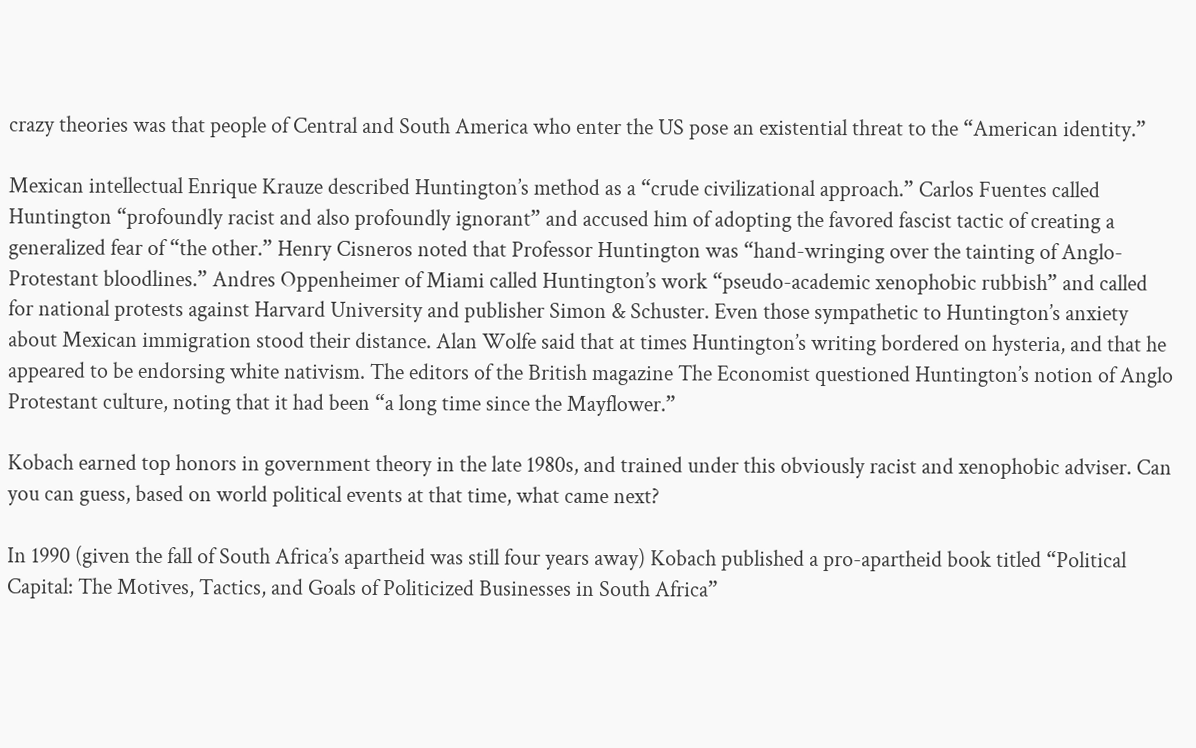crazy theories was that people of Central and South America who enter the US pose an existential threat to the “American identity.”

Mexican intellectual Enrique Krauze described Huntington’s method as a “crude civilizational approach.” Carlos Fuentes called Huntington “profoundly racist and also profoundly ignorant” and accused him of adopting the favored fascist tactic of creating a generalized fear of “the other.” Henry Cisneros noted that Professor Huntington was “hand-wringing over the tainting of Anglo-Protestant bloodlines.” Andres Oppenheimer of Miami called Huntington’s work “pseudo-academic xenophobic rubbish” and called for national protests against Harvard University and publisher Simon & Schuster. Even those sympathetic to Huntington’s anxiety about Mexican immigration stood their distance. Alan Wolfe said that at times Huntington’s writing bordered on hysteria, and that he appeared to be endorsing white nativism. The editors of the British magazine The Economist questioned Huntington’s notion of Anglo Protestant culture, noting that it had been “a long time since the Mayflower.”

Kobach earned top honors in government theory in the late 1980s, and trained under this obviously racist and xenophobic adviser. Can you can guess, based on world political events at that time, what came next?

In 1990 (given the fall of South Africa’s apartheid was still four years away) Kobach published a pro-apartheid book titled “Political Capital: The Motives, Tactics, and Goals of Politicized Businesses in South Africa”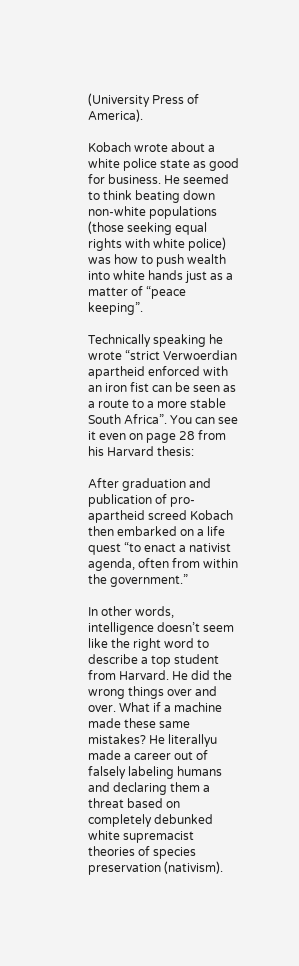(University Press of America).

Kobach wrote about a white police state as good for business. He seemed to think beating down non-white populations (those seeking equal rights with white police) was how to push wealth into white hands just as a matter of “peace keeping”.

Technically speaking he wrote “strict Verwoerdian apartheid enforced with an iron fist can be seen as a route to a more stable South Africa”. You can see it even on page 28 from his Harvard thesis:

After graduation and publication of pro-apartheid screed Kobach then embarked on a life quest “to enact a nativist agenda, often from within the government.”

In other words, intelligence doesn’t seem like the right word to describe a top student from Harvard. He did the wrong things over and over. What if a machine made these same mistakes? He literallyu made a career out of falsely labeling humans and declaring them a threat based on completely debunked white supremacist theories of species preservation (nativism).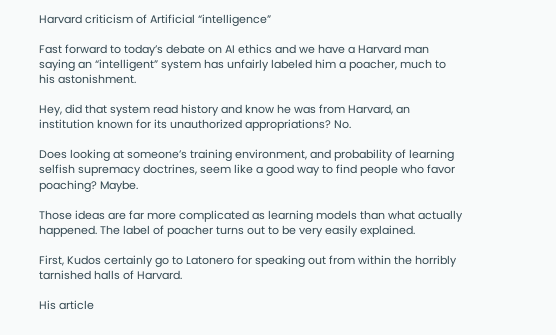Harvard criticism of Artificial “intelligence”

Fast forward to today’s debate on AI ethics and we have a Harvard man saying an “intelligent” system has unfairly labeled him a poacher, much to his astonishment.

Hey, did that system read history and know he was from Harvard, an institution known for its unauthorized appropriations? No.

Does looking at someone’s training environment, and probability of learning selfish supremacy doctrines, seem like a good way to find people who favor poaching? Maybe.

Those ideas are far more complicated as learning models than what actually happened. The label of poacher turns out to be very easily explained.

First, Kudos certainly go to Latonero for speaking out from within the horribly tarnished halls of Harvard.

His article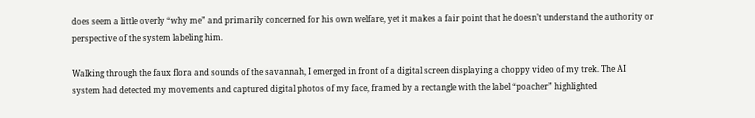does seem a little overly “why me” and primarily concerned for his own welfare, yet it makes a fair point that he doesn’t understand the authority or perspective of the system labeling him.

Walking through the faux flora and sounds of the savannah, I emerged in front of a digital screen displaying a choppy video of my trek. The AI system had detected my movements and captured digital photos of my face, framed by a rectangle with the label “poacher” highlighted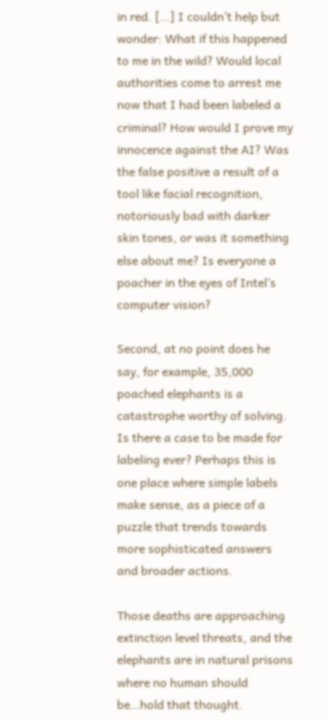in red. […] I couldn’t help but wonder: What if this happened to me in the wild? Would local authorities come to arrest me now that I had been labeled a criminal? How would I prove my innocence against the AI? Was the false positive a result of a tool like facial recognition, notoriously bad with darker skin tones, or was it something else about me? Is everyone a poacher in the eyes of Intel’s computer vision?

Second, at no point does he say, for example, 35,000 poached elephants is a catastrophe worthy of solving. Is there a case to be made for labeling ever? Perhaps this is one place where simple labels make sense, as a piece of a puzzle that trends towards more sophisticated answers and broader actions.

Those deaths are approaching extinction level threats, and the elephants are in natural prisons where no human should be…hold that thought.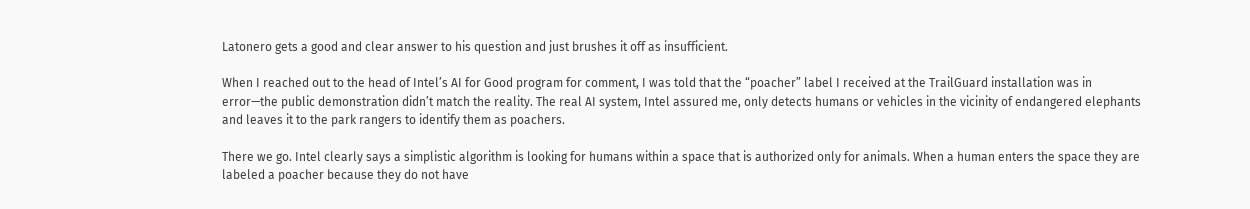Latonero gets a good and clear answer to his question and just brushes it off as insufficient.

When I reached out to the head of Intel’s AI for Good program for comment, I was told that the “poacher” label I received at the TrailGuard installation was in error—the public demonstration didn’t match the reality. The real AI system, Intel assured me, only detects humans or vehicles in the vicinity of endangered elephants and leaves it to the park rangers to identify them as poachers.

There we go. Intel clearly says a simplistic algorithm is looking for humans within a space that is authorized only for animals. When a human enters the space they are labeled a poacher because they do not have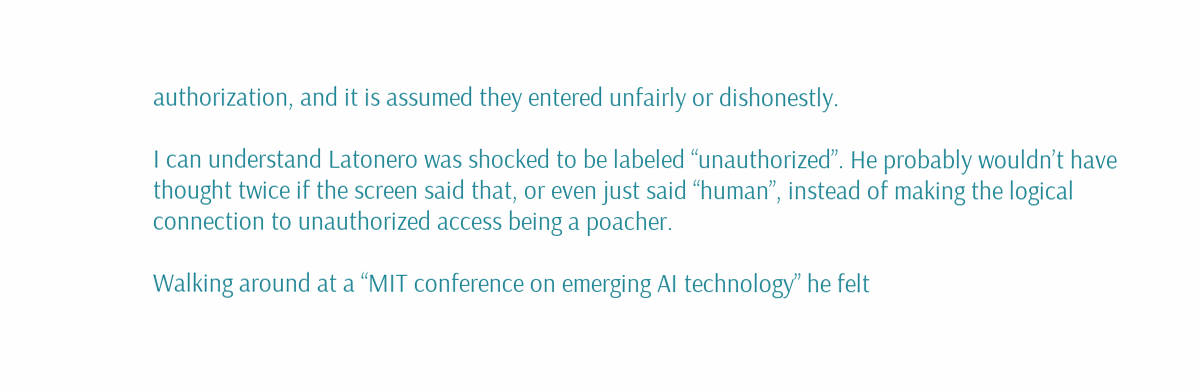authorization, and it is assumed they entered unfairly or dishonestly.

I can understand Latonero was shocked to be labeled “unauthorized”. He probably wouldn’t have thought twice if the screen said that, or even just said “human”, instead of making the logical connection to unauthorized access being a poacher.

Walking around at a “MIT conference on emerging AI technology” he felt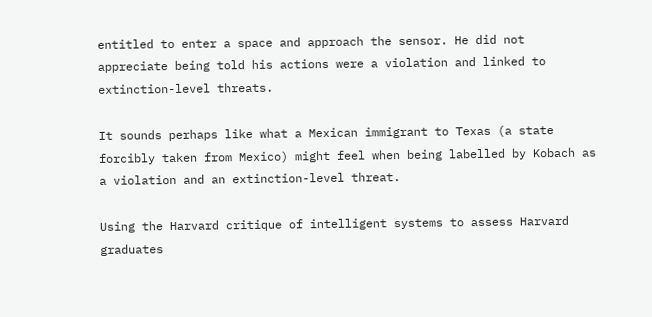entitled to enter a space and approach the sensor. He did not appreciate being told his actions were a violation and linked to extinction-level threats.

It sounds perhaps like what a Mexican immigrant to Texas (a state forcibly taken from Mexico) might feel when being labelled by Kobach as a violation and an extinction-level threat.

Using the Harvard critique of intelligent systems to assess Harvard graduates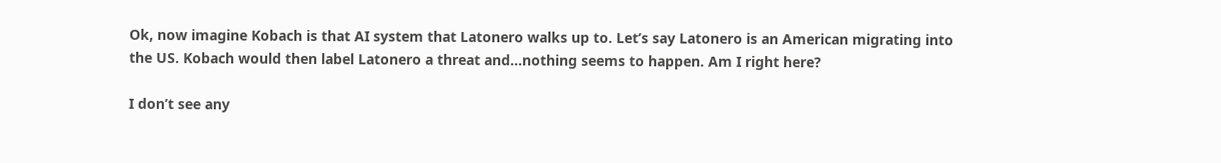Ok, now imagine Kobach is that AI system that Latonero walks up to. Let’s say Latonero is an American migrating into the US. Kobach would then label Latonero a threat and…nothing seems to happen. Am I right here?

I don’t see any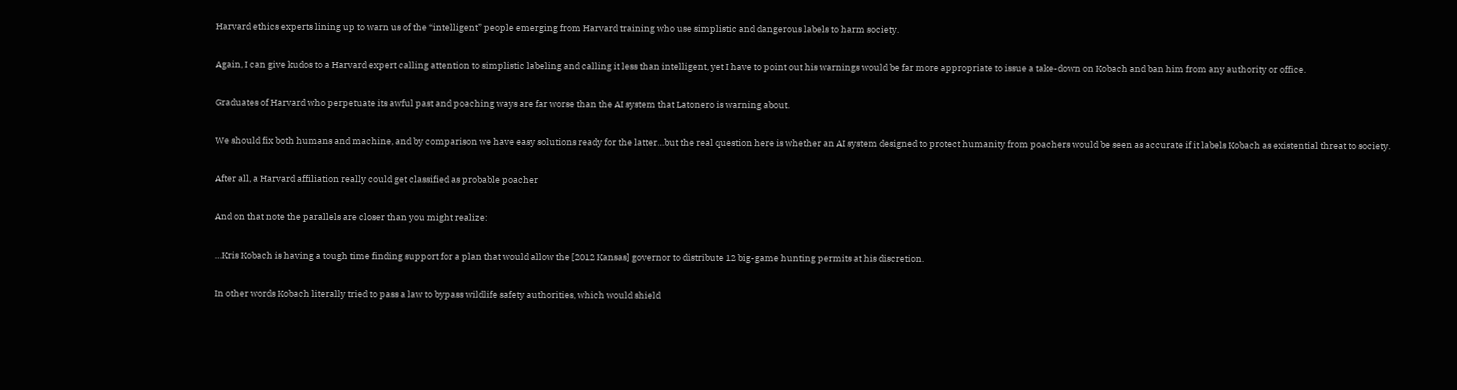Harvard ethics experts lining up to warn us of the “intelligent” people emerging from Harvard training who use simplistic and dangerous labels to harm society.

Again, I can give kudos to a Harvard expert calling attention to simplistic labeling and calling it less than intelligent, yet I have to point out his warnings would be far more appropriate to issue a take-down on Kobach and ban him from any authority or office.

Graduates of Harvard who perpetuate its awful past and poaching ways are far worse than the AI system that Latonero is warning about.

We should fix both humans and machine, and by comparison we have easy solutions ready for the latter…but the real question here is whether an AI system designed to protect humanity from poachers would be seen as accurate if it labels Kobach as existential threat to society.

After all, a Harvard affiliation really could get classified as probable poacher

And on that note the parallels are closer than you might realize:

…Kris Kobach is having a tough time finding support for a plan that would allow the [2012 Kansas] governor to distribute 12 big-game hunting permits at his discretion.

In other words Kobach literally tried to pass a law to bypass wildlife safety authorities, which would shield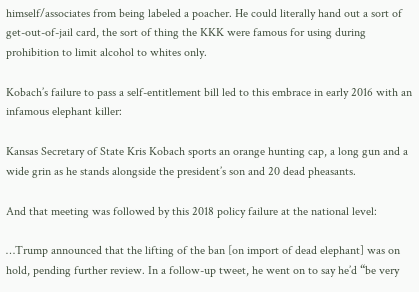himself/associates from being labeled a poacher. He could literally hand out a sort of get-out-of-jail card, the sort of thing the KKK were famous for using during prohibition to limit alcohol to whites only.

Kobach’s failure to pass a self-entitlement bill led to this embrace in early 2016 with an infamous elephant killer:

Kansas Secretary of State Kris Kobach sports an orange hunting cap, a long gun and a wide grin as he stands alongside the president’s son and 20 dead pheasants.

And that meeting was followed by this 2018 policy failure at the national level:

…Trump announced that the lifting of the ban [on import of dead elephant] was on hold, pending further review. In a follow-up tweet, he went on to say he’d “be very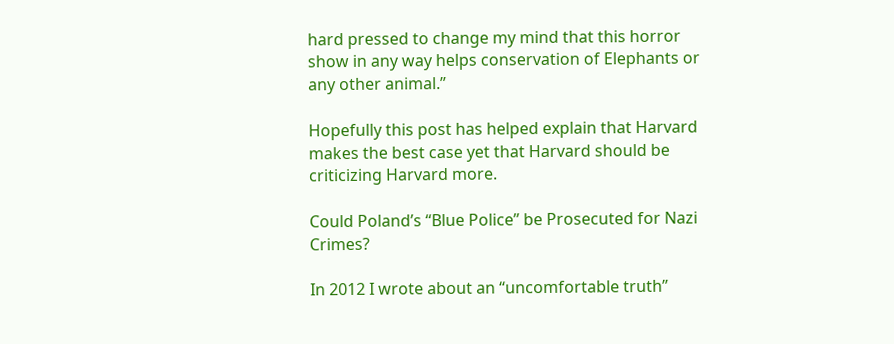hard pressed to change my mind that this horror show in any way helps conservation of Elephants or any other animal.”

Hopefully this post has helped explain that Harvard makes the best case yet that Harvard should be criticizing Harvard more.

Could Poland’s “Blue Police” be Prosecuted for Nazi Crimes?

In 2012 I wrote about an “uncomfortable truth”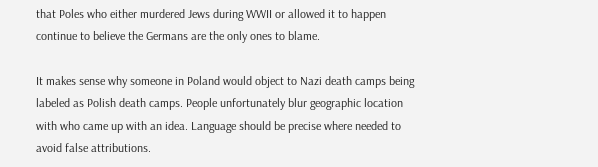that Poles who either murdered Jews during WWII or allowed it to happen continue to believe the Germans are the only ones to blame.

It makes sense why someone in Poland would object to Nazi death camps being labeled as Polish death camps. People unfortunately blur geographic location with who came up with an idea. Language should be precise where needed to avoid false attributions.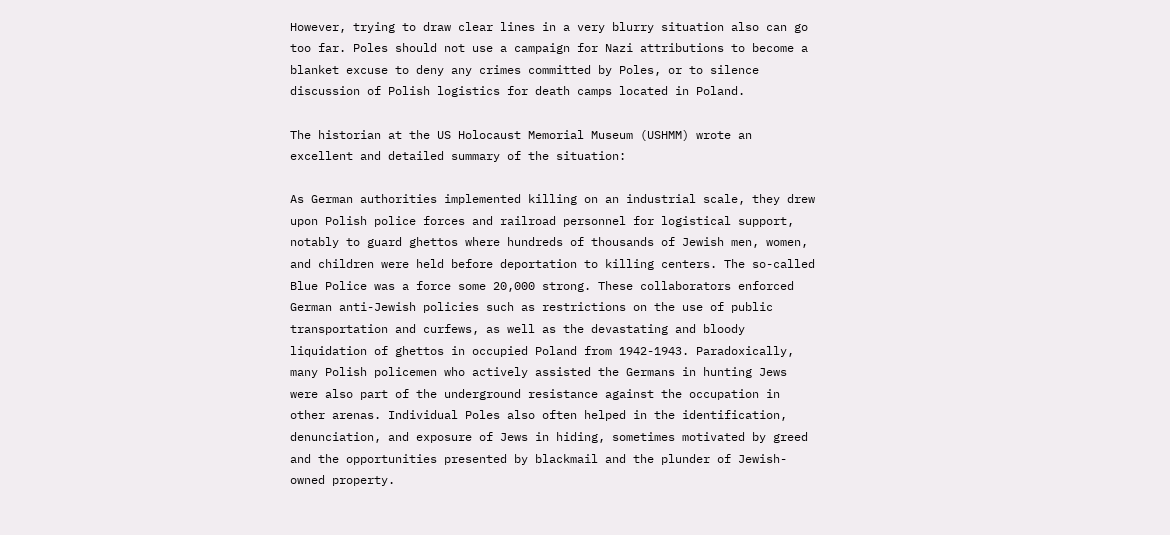However, trying to draw clear lines in a very blurry situation also can go too far. Poles should not use a campaign for Nazi attributions to become a blanket excuse to deny any crimes committed by Poles, or to silence discussion of Polish logistics for death camps located in Poland.

The historian at the US Holocaust Memorial Museum (USHMM) wrote an excellent and detailed summary of the situation:

As German authorities implemented killing on an industrial scale, they drew upon Polish police forces and railroad personnel for logistical support, notably to guard ghettos where hundreds of thousands of Jewish men, women, and children were held before deportation to killing centers. The so-called Blue Police was a force some 20,000 strong. These collaborators enforced German anti-Jewish policies such as restrictions on the use of public transportation and curfews, as well as the devastating and bloody liquidation of ghettos in occupied Poland from 1942-1943. Paradoxically, many Polish policemen who actively assisted the Germans in hunting Jews were also part of the underground resistance against the occupation in other arenas. Individual Poles also often helped in the identification, denunciation, and exposure of Jews in hiding, sometimes motivated by greed and the opportunities presented by blackmail and the plunder of Jewish-owned property.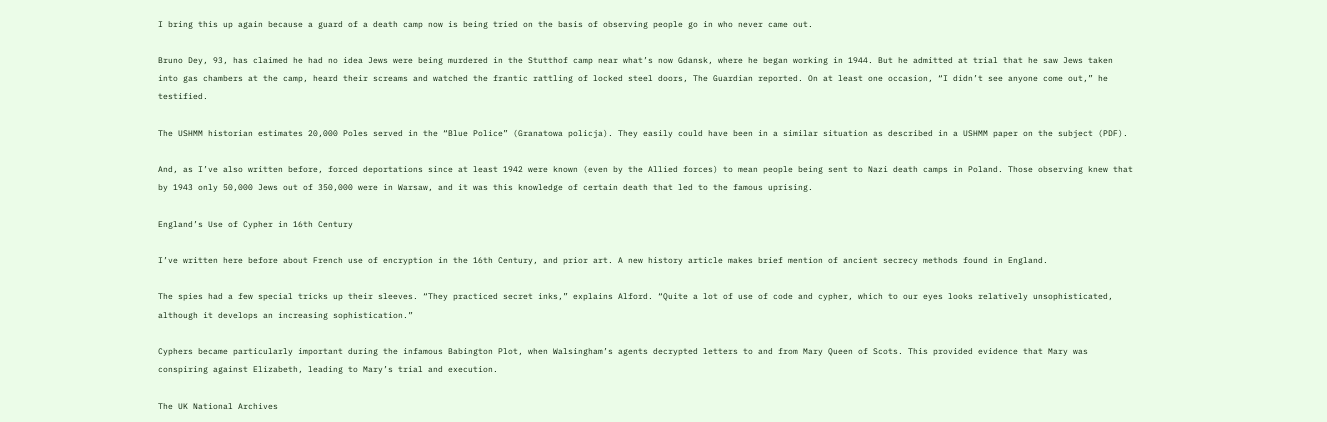I bring this up again because a guard of a death camp now is being tried on the basis of observing people go in who never came out.

Bruno Dey, 93, has claimed he had no idea Jews were being murdered in the Stutthof camp near what’s now Gdansk, where he began working in 1944. But he admitted at trial that he saw Jews taken into gas chambers at the camp, heard their screams and watched the frantic rattling of locked steel doors, The Guardian reported. On at least one occasion, “I didn’t see anyone come out,” he testified.

The USHMM historian estimates 20,000 Poles served in the “Blue Police” (Granatowa policja). They easily could have been in a similar situation as described in a USHMM paper on the subject (PDF).

And, as I’ve also written before, forced deportations since at least 1942 were known (even by the Allied forces) to mean people being sent to Nazi death camps in Poland. Those observing knew that by 1943 only 50,000 Jews out of 350,000 were in Warsaw, and it was this knowledge of certain death that led to the famous uprising.

England’s Use of Cypher in 16th Century

I’ve written here before about French use of encryption in the 16th Century, and prior art. A new history article makes brief mention of ancient secrecy methods found in England.

The spies had a few special tricks up their sleeves. “They practiced secret inks,” explains Alford. “Quite a lot of use of code and cypher, which to our eyes looks relatively unsophisticated, although it develops an increasing sophistication.”

Cyphers became particularly important during the infamous Babington Plot, when Walsingham’s agents decrypted letters to and from Mary Queen of Scots. This provided evidence that Mary was conspiring against Elizabeth, leading to Mary’s trial and execution.

The UK National Archives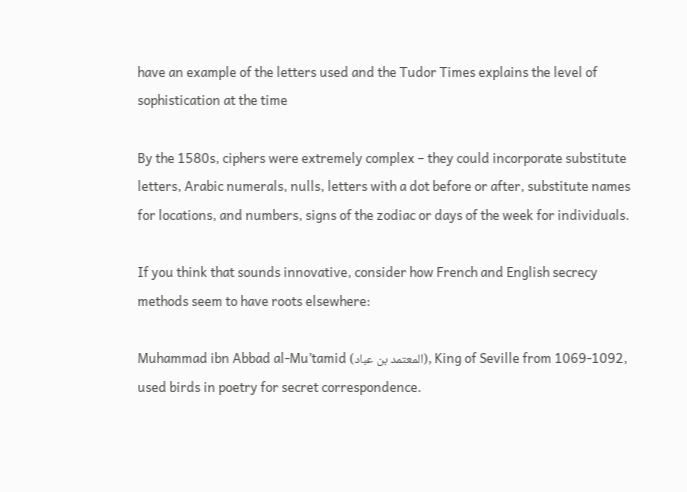have an example of the letters used and the Tudor Times explains the level of sophistication at the time

By the 1580s, ciphers were extremely complex – they could incorporate substitute letters, Arabic numerals, nulls, letters with a dot before or after, substitute names for locations, and numbers, signs of the zodiac or days of the week for individuals.

If you think that sounds innovative, consider how French and English secrecy methods seem to have roots elsewhere:

Muhammad ibn Abbad al-Mu’tamid (المعتمد بن عباد), King of Seville from 1069-1092, used birds in poetry for secret correspondence.